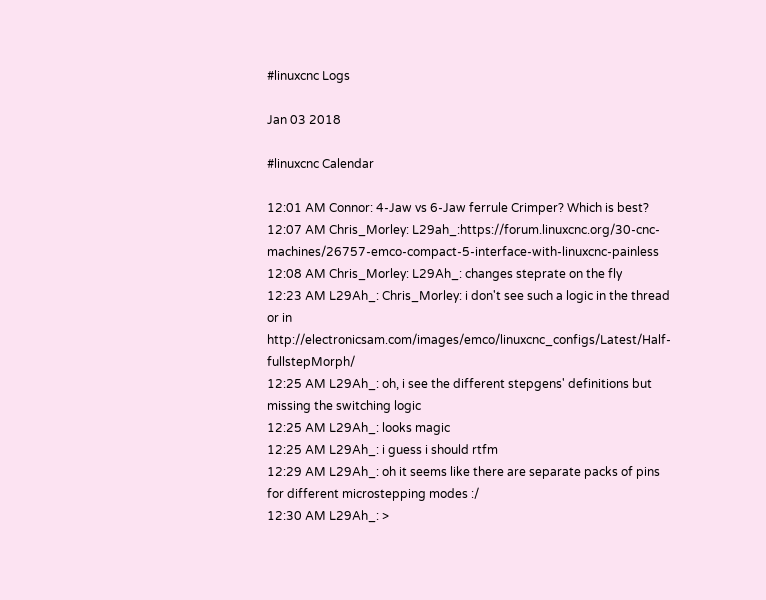#linuxcnc Logs

Jan 03 2018

#linuxcnc Calendar

12:01 AM Connor: 4-Jaw vs 6-Jaw ferrule Crimper? Which is best?
12:07 AM Chris_Morley: L29ah_:https://forum.linuxcnc.org/30-cnc-machines/26757-emco-compact-5-interface-with-linuxcnc-painless
12:08 AM Chris_Morley: L29Ah_: changes steprate on the fly
12:23 AM L29Ah_: Chris_Morley: i don't see such a logic in the thread or in http://electronicsam.com/images/emco/linuxcnc_configs/Latest/Half-fullstepMorph/
12:25 AM L29Ah_: oh, i see the different stepgens' definitions but missing the switching logic
12:25 AM L29Ah_: looks magic
12:25 AM L29Ah_: i guess i should rtfm
12:29 AM L29Ah_: oh it seems like there are separate packs of pins for different microstepping modes :/
12:30 AM L29Ah_: >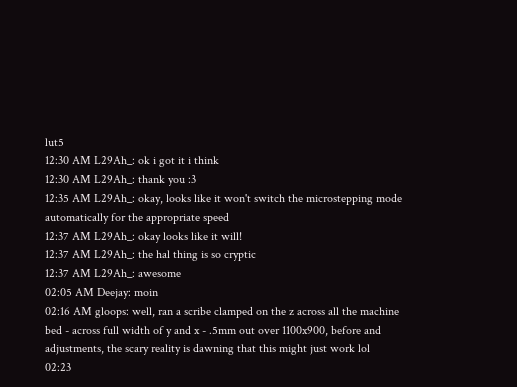lut5
12:30 AM L29Ah_: ok i got it i think
12:30 AM L29Ah_: thank you :3
12:35 AM L29Ah_: okay, looks like it won't switch the microstepping mode automatically for the appropriate speed
12:37 AM L29Ah_: okay looks like it will!
12:37 AM L29Ah_: the hal thing is so cryptic
12:37 AM L29Ah_: awesome
02:05 AM Deejay: moin
02:16 AM gloops: well, ran a scribe clamped on the z across all the machine bed - across full width of y and x - .5mm out over 1100x900, before and adjustments, the scary reality is dawning that this might just work lol
02:23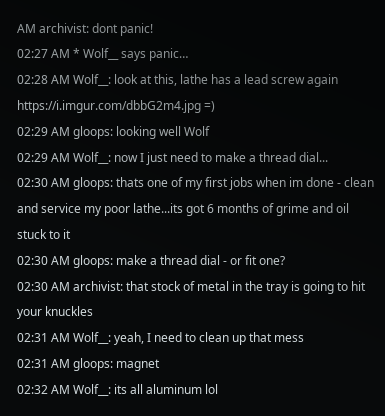AM archivist: dont panic!
02:27 AM * Wolf__ says panic…
02:28 AM Wolf__: look at this, lathe has a lead screw again https://i.imgur.com/dbbG2m4.jpg =)
02:29 AM gloops: looking well Wolf
02:29 AM Wolf__: now I just need to make a thread dial...
02:30 AM gloops: thats one of my first jobs when im done - clean and service my poor lathe...its got 6 months of grime and oil stuck to it
02:30 AM gloops: make a thread dial - or fit one?
02:30 AM archivist: that stock of metal in the tray is going to hit your knuckles
02:31 AM Wolf__: yeah, I need to clean up that mess
02:31 AM gloops: magnet
02:32 AM Wolf__: its all aluminum lol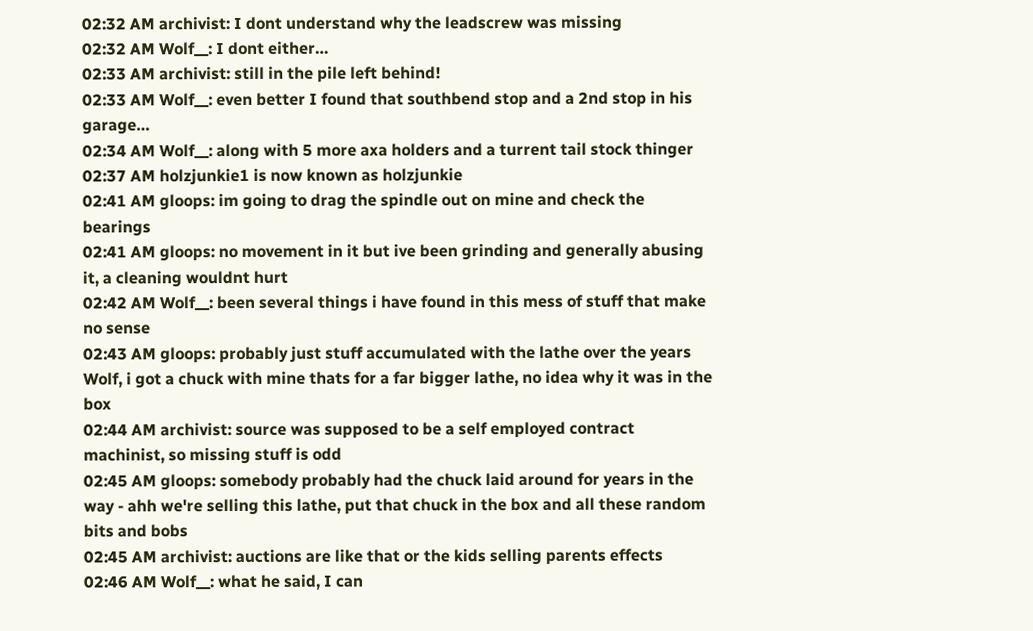02:32 AM archivist: I dont understand why the leadscrew was missing
02:32 AM Wolf__: I dont either…
02:33 AM archivist: still in the pile left behind!
02:33 AM Wolf__: even better I found that southbend stop and a 2nd stop in his garage…
02:34 AM Wolf__: along with 5 more axa holders and a turrent tail stock thinger
02:37 AM holzjunkie1 is now known as holzjunkie
02:41 AM gloops: im going to drag the spindle out on mine and check the bearings
02:41 AM gloops: no movement in it but ive been grinding and generally abusing it, a cleaning wouldnt hurt
02:42 AM Wolf__: been several things i have found in this mess of stuff that make no sense
02:43 AM gloops: probably just stuff accumulated with the lathe over the years Wolf, i got a chuck with mine thats for a far bigger lathe, no idea why it was in the box
02:44 AM archivist: source was supposed to be a self employed contract machinist, so missing stuff is odd
02:45 AM gloops: somebody probably had the chuck laid around for years in the way - ahh we're selling this lathe, put that chuck in the box and all these random bits and bobs
02:45 AM archivist: auctions are like that or the kids selling parents effects
02:46 AM Wolf__: what he said, I can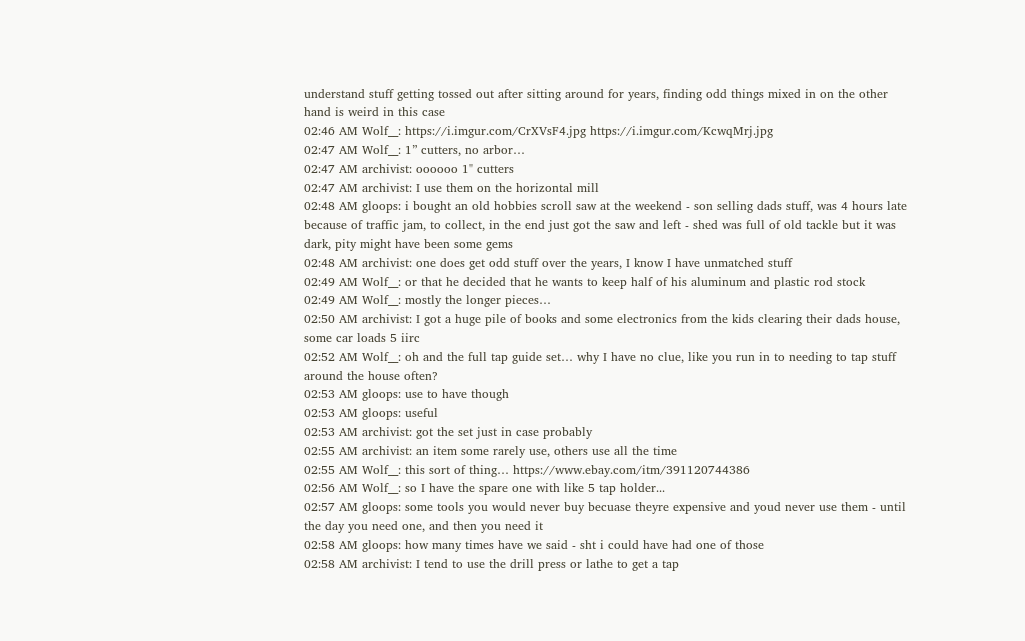understand stuff getting tossed out after sitting around for years, finding odd things mixed in on the other hand is weird in this case
02:46 AM Wolf__: https://i.imgur.com/CrXVsF4.jpg https://i.imgur.com/KcwqMrj.jpg
02:47 AM Wolf__: 1” cutters, no arbor…
02:47 AM archivist: oooooo 1" cutters
02:47 AM archivist: I use them on the horizontal mill
02:48 AM gloops: i bought an old hobbies scroll saw at the weekend - son selling dads stuff, was 4 hours late because of traffic jam, to collect, in the end just got the saw and left - shed was full of old tackle but it was dark, pity might have been some gems
02:48 AM archivist: one does get odd stuff over the years, I know I have unmatched stuff
02:49 AM Wolf__: or that he decided that he wants to keep half of his aluminum and plastic rod stock
02:49 AM Wolf__: mostly the longer pieces…
02:50 AM archivist: I got a huge pile of books and some electronics from the kids clearing their dads house, some car loads 5 iirc
02:52 AM Wolf__: oh and the full tap guide set… why I have no clue, like you run in to needing to tap stuff around the house often?
02:53 AM gloops: use to have though
02:53 AM gloops: useful
02:53 AM archivist: got the set just in case probably
02:55 AM archivist: an item some rarely use, others use all the time
02:55 AM Wolf__: this sort of thing… https://www.ebay.com/itm/391120744386
02:56 AM Wolf__: so I have the spare one with like 5 tap holder...
02:57 AM gloops: some tools you would never buy becuase theyre expensive and youd never use them - until the day you need one, and then you need it
02:58 AM gloops: how many times have we said - sht i could have had one of those
02:58 AM archivist: I tend to use the drill press or lathe to get a tap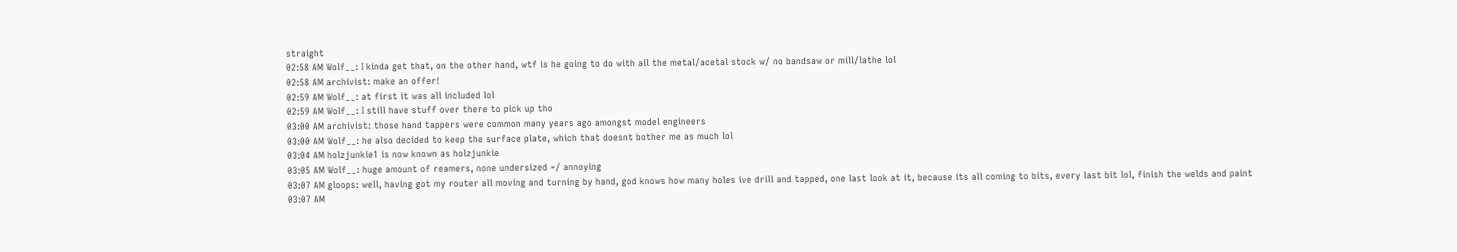straight
02:58 AM Wolf__: I kinda get that, on the other hand, wtf is he going to do with all the metal/acetal stock w/ no bandsaw or mill/lathe lol
02:58 AM archivist: make an offer!
02:59 AM Wolf__: at first it was all included lol
02:59 AM Wolf__: I still have stuff over there to pick up tho
03:00 AM archivist: those hand tappers were common many years ago amongst model engineers
03:00 AM Wolf__: he also decided to keep the surface plate, which that doesnt bother me as much lol
03:04 AM holzjunkie1 is now known as holzjunkie
03:05 AM Wolf__: huge amount of reamers, none undersized =/ annoying
03:07 AM gloops: well, having got my router all moving and turning by hand, god knows how many holes ive drill and tapped, one last look at it, because its all coming to bits, every last bit lol, finish the welds and paint
03:07 AM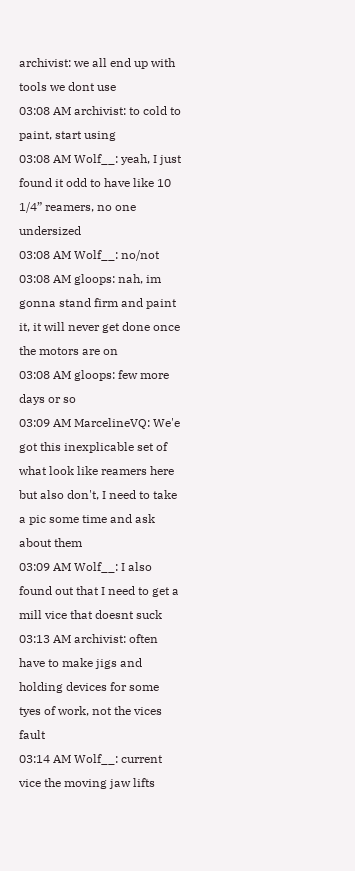archivist: we all end up with tools we dont use
03:08 AM archivist: to cold to paint, start using
03:08 AM Wolf__: yeah, I just found it odd to have like 10 1/4” reamers, no one undersized
03:08 AM Wolf__: no/not
03:08 AM gloops: nah, im gonna stand firm and paint it, it will never get done once the motors are on
03:08 AM gloops: few more days or so
03:09 AM MarcelineVQ: We'e got this inexplicable set of what look like reamers here but also don't, I need to take a pic some time and ask about them
03:09 AM Wolf__: I also found out that I need to get a mill vice that doesnt suck
03:13 AM archivist: often have to make jigs and holding devices for some tyes of work, not the vices fault
03:14 AM Wolf__: current vice the moving jaw lifts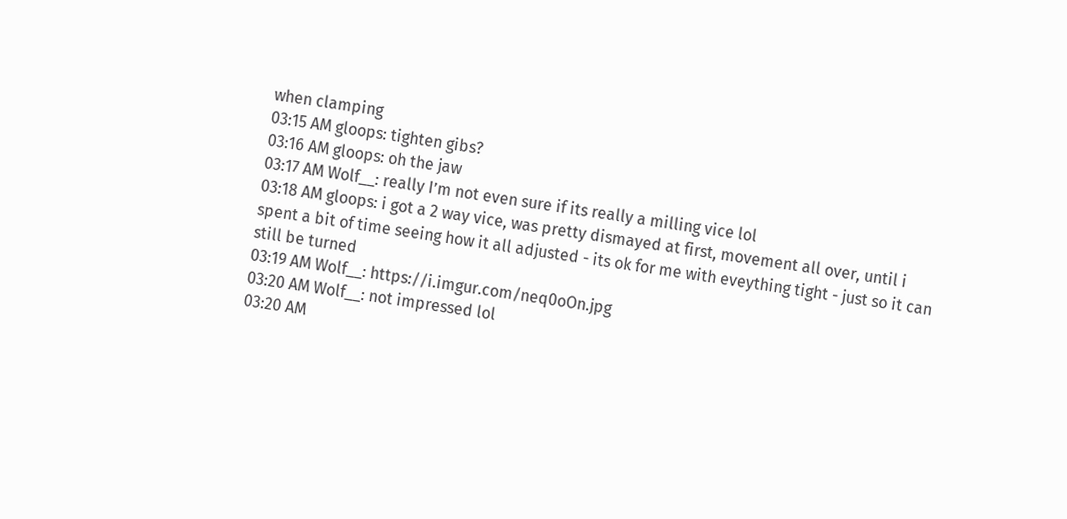when clamping
03:15 AM gloops: tighten gibs?
03:16 AM gloops: oh the jaw
03:17 AM Wolf__: really I’m not even sure if its really a milling vice lol
03:18 AM gloops: i got a 2 way vice, was pretty dismayed at first, movement all over, until i spent a bit of time seeing how it all adjusted - its ok for me with eveything tight - just so it can still be turned
03:19 AM Wolf__: https://i.imgur.com/neq0oOn.jpg
03:20 AM Wolf__: not impressed lol
03:20 AM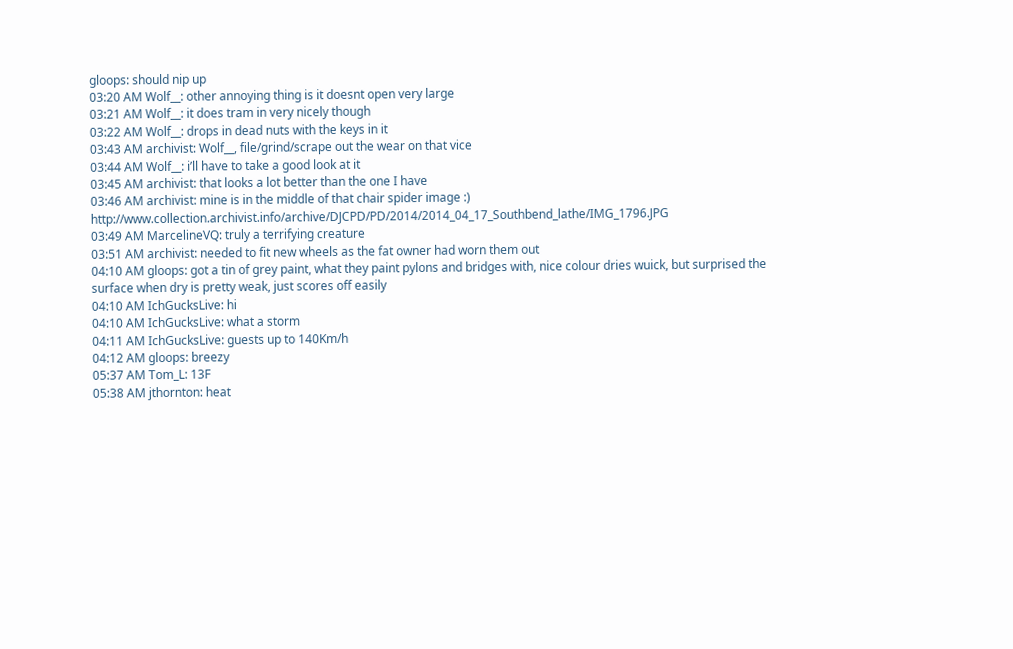gloops: should nip up
03:20 AM Wolf__: other annoying thing is it doesnt open very large
03:21 AM Wolf__: it does tram in very nicely though
03:22 AM Wolf__: drops in dead nuts with the keys in it
03:43 AM archivist: Wolf__, file/grind/scrape out the wear on that vice
03:44 AM Wolf__: i’ll have to take a good look at it
03:45 AM archivist: that looks a lot better than the one I have
03:46 AM archivist: mine is in the middle of that chair spider image :) http://www.collection.archivist.info/archive/DJCPD/PD/2014/2014_04_17_Southbend_lathe/IMG_1796.JPG
03:49 AM MarcelineVQ: truly a terrifying creature
03:51 AM archivist: needed to fit new wheels as the fat owner had worn them out
04:10 AM gloops: got a tin of grey paint, what they paint pylons and bridges with, nice colour dries wuick, but surprised the surface when dry is pretty weak, just scores off easily
04:10 AM IchGucksLive: hi
04:10 AM IchGucksLive: what a storm
04:11 AM IchGucksLive: guests up to 140Km/h
04:12 AM gloops: breezy
05:37 AM Tom_L: 13F
05:38 AM jthornton: heat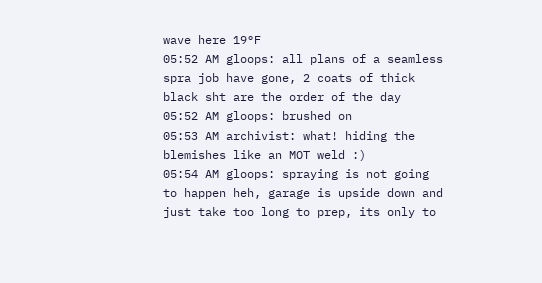wave here 19°F
05:52 AM gloops: all plans of a seamless spra job have gone, 2 coats of thick black sht are the order of the day
05:52 AM gloops: brushed on
05:53 AM archivist: what! hiding the blemishes like an MOT weld :)
05:54 AM gloops: spraying is not going to happen heh, garage is upside down and just take too long to prep, its only to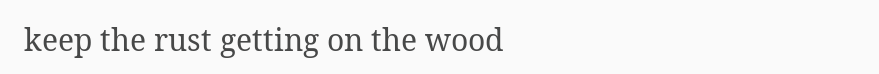keep the rust getting on the wood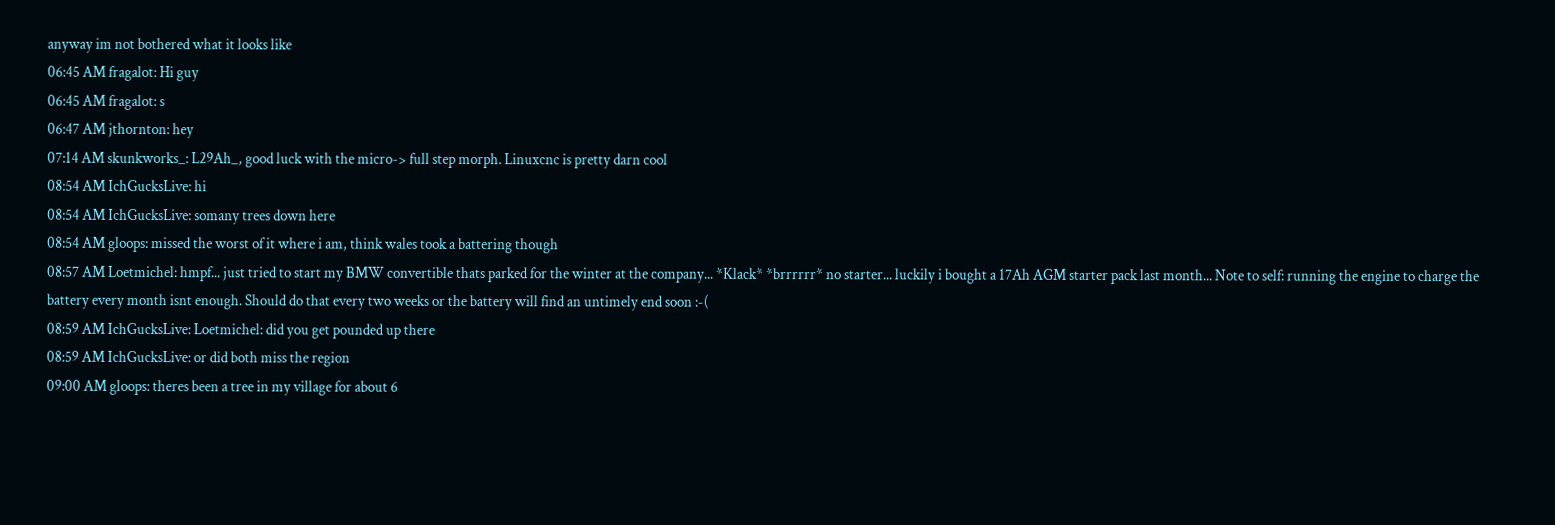anyway im not bothered what it looks like
06:45 AM fragalot: Hi guy
06:45 AM fragalot: s
06:47 AM jthornton: hey
07:14 AM skunkworks_: L29Ah_, good luck with the micro-> full step morph. Linuxcnc is pretty darn cool
08:54 AM IchGucksLive: hi
08:54 AM IchGucksLive: somany trees down here
08:54 AM gloops: missed the worst of it where i am, think wales took a battering though
08:57 AM Loetmichel: hmpf... just tried to start my BMW convertible thats parked for the winter at the company... *Klack* *brrrrrr* no starter... luckily i bought a 17Ah AGM starter pack last month... Note to self: running the engine to charge the battery every month isnt enough. Should do that every two weeks or the battery will find an untimely end soon :-(
08:59 AM IchGucksLive: Loetmichel: did you get pounded up there
08:59 AM IchGucksLive: or did both miss the region
09:00 AM gloops: theres been a tree in my village for about 6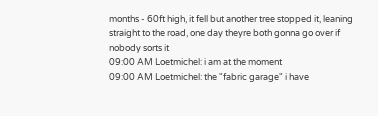months - 60ft high, it fell but another tree stopped it, leaning straight to the road, one day theyre both gonna go over if nobody sorts it
09:00 AM Loetmichel: i am at the moment
09:00 AM Loetmichel: the "fabric garage" i have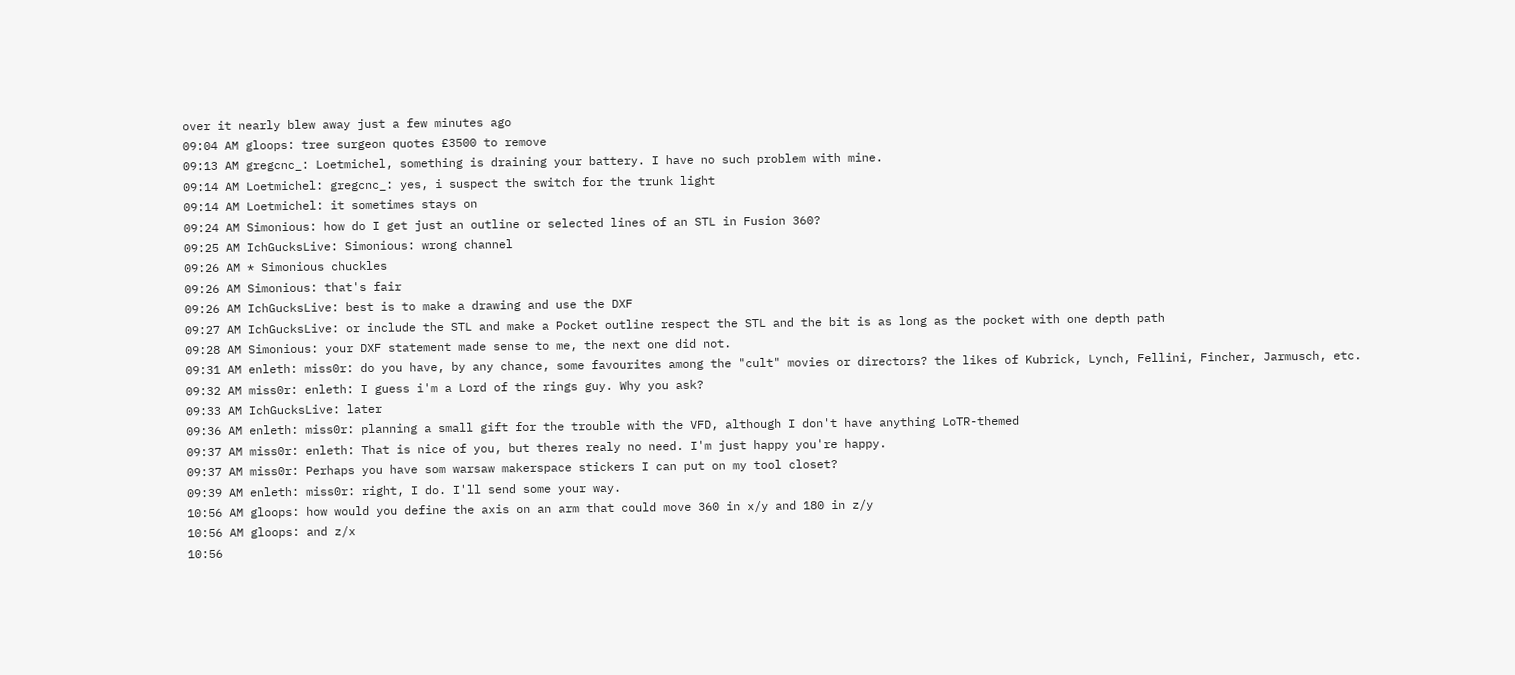over it nearly blew away just a few minutes ago
09:04 AM gloops: tree surgeon quotes £3500 to remove
09:13 AM gregcnc_: Loetmichel, something is draining your battery. I have no such problem with mine.
09:14 AM Loetmichel: gregcnc_: yes, i suspect the switch for the trunk light
09:14 AM Loetmichel: it sometimes stays on
09:24 AM Simonious: how do I get just an outline or selected lines of an STL in Fusion 360?
09:25 AM IchGucksLive: Simonious: wrong channel
09:26 AM * Simonious chuckles
09:26 AM Simonious: that's fair
09:26 AM IchGucksLive: best is to make a drawing and use the DXF
09:27 AM IchGucksLive: or include the STL and make a Pocket outline respect the STL and the bit is as long as the pocket with one depth path
09:28 AM Simonious: your DXF statement made sense to me, the next one did not.
09:31 AM enleth: miss0r: do you have, by any chance, some favourites among the "cult" movies or directors? the likes of Kubrick, Lynch, Fellini, Fincher, Jarmusch, etc.
09:32 AM miss0r: enleth: I guess i'm a Lord of the rings guy. Why you ask?
09:33 AM IchGucksLive: later
09:36 AM enleth: miss0r: planning a small gift for the trouble with the VFD, although I don't have anything LoTR-themed
09:37 AM miss0r: enleth: That is nice of you, but theres realy no need. I'm just happy you're happy.
09:37 AM miss0r: Perhaps you have som warsaw makerspace stickers I can put on my tool closet?
09:39 AM enleth: miss0r: right, I do. I'll send some your way.
10:56 AM gloops: how would you define the axis on an arm that could move 360 in x/y and 180 in z/y
10:56 AM gloops: and z/x
10:56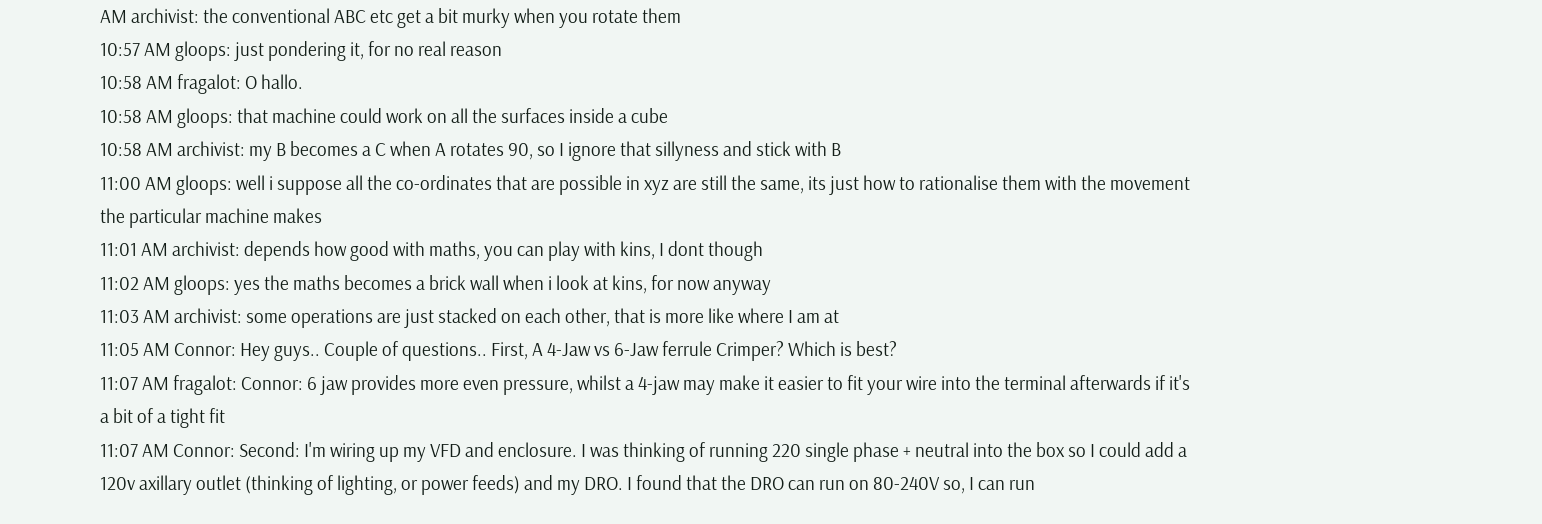AM archivist: the conventional ABC etc get a bit murky when you rotate them
10:57 AM gloops: just pondering it, for no real reason
10:58 AM fragalot: O hallo.
10:58 AM gloops: that machine could work on all the surfaces inside a cube
10:58 AM archivist: my B becomes a C when A rotates 90, so I ignore that sillyness and stick with B
11:00 AM gloops: well i suppose all the co-ordinates that are possible in xyz are still the same, its just how to rationalise them with the movement the particular machine makes
11:01 AM archivist: depends how good with maths, you can play with kins, I dont though
11:02 AM gloops: yes the maths becomes a brick wall when i look at kins, for now anyway
11:03 AM archivist: some operations are just stacked on each other, that is more like where I am at
11:05 AM Connor: Hey guys.. Couple of questions.. First, A 4-Jaw vs 6-Jaw ferrule Crimper? Which is best?
11:07 AM fragalot: Connor: 6 jaw provides more even pressure, whilst a 4-jaw may make it easier to fit your wire into the terminal afterwards if it's a bit of a tight fit
11:07 AM Connor: Second: I'm wiring up my VFD and enclosure. I was thinking of running 220 single phase + neutral into the box so I could add a 120v axillary outlet (thinking of lighting, or power feeds) and my DRO. I found that the DRO can run on 80-240V so, I can run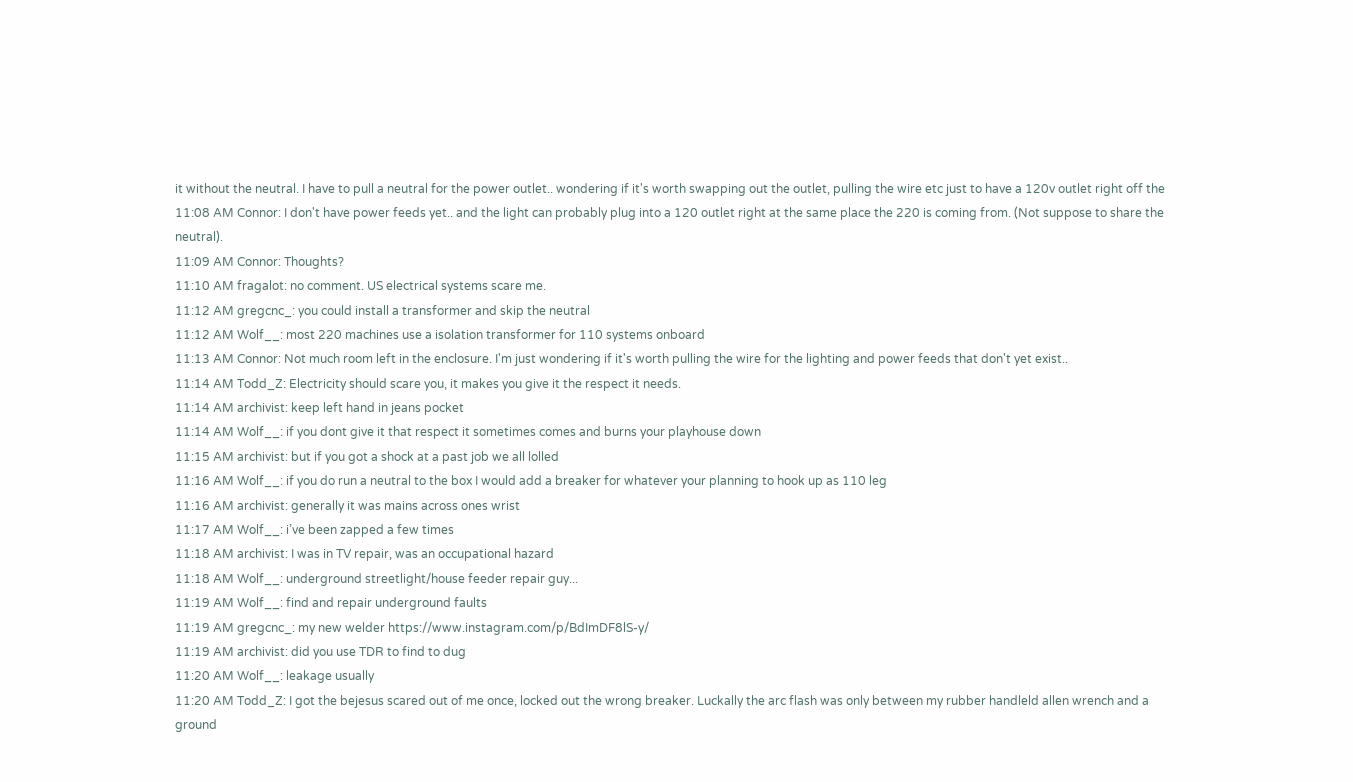it without the neutral. I have to pull a neutral for the power outlet.. wondering if it's worth swapping out the outlet, pulling the wire etc just to have a 120v outlet right off the
11:08 AM Connor: I don't have power feeds yet.. and the light can probably plug into a 120 outlet right at the same place the 220 is coming from. (Not suppose to share the neutral).
11:09 AM Connor: Thoughts?
11:10 AM fragalot: no comment. US electrical systems scare me.
11:12 AM gregcnc_: you could install a transformer and skip the neutral
11:12 AM Wolf__: most 220 machines use a isolation transformer for 110 systems onboard
11:13 AM Connor: Not much room left in the enclosure. I'm just wondering if it's worth pulling the wire for the lighting and power feeds that don't yet exist..
11:14 AM Todd_Z: Electricity should scare you, it makes you give it the respect it needs.
11:14 AM archivist: keep left hand in jeans pocket
11:14 AM Wolf__: if you dont give it that respect it sometimes comes and burns your playhouse down
11:15 AM archivist: but if you got a shock at a past job we all lolled
11:16 AM Wolf__: if you do run a neutral to the box I would add a breaker for whatever your planning to hook up as 110 leg
11:16 AM archivist: generally it was mains across ones wrist
11:17 AM Wolf__: i’ve been zapped a few times
11:18 AM archivist: I was in TV repair, was an occupational hazard
11:18 AM Wolf__: underground streetlight/house feeder repair guy...
11:19 AM Wolf__: find and repair underground faults
11:19 AM gregcnc_: my new welder https://www.instagram.com/p/BdImDF8lS-y/
11:19 AM archivist: did you use TDR to find to dug
11:20 AM Wolf__: leakage usually
11:20 AM Todd_Z: I got the bejesus scared out of me once, locked out the wrong breaker. Luckally the arc flash was only between my rubber handleld allen wrench and a ground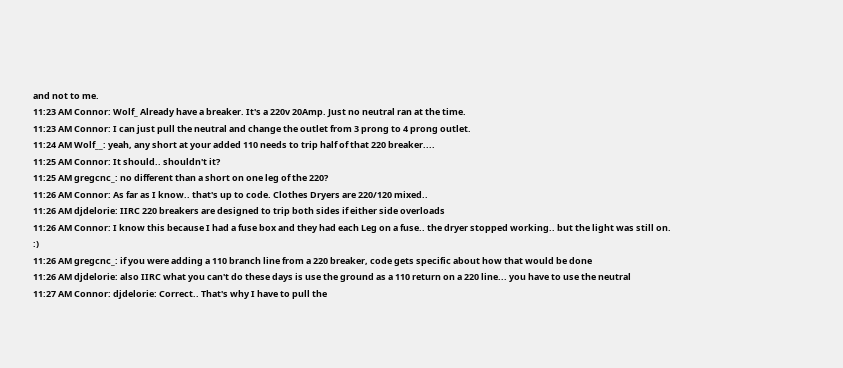and not to me.
11:23 AM Connor: Wolf_ Already have a breaker. It's a 220v 20Amp. Just no neutral ran at the time.
11:23 AM Connor: I can just pull the neutral and change the outlet from 3 prong to 4 prong outlet.
11:24 AM Wolf__: yeah, any short at your added 110 needs to trip half of that 220 breaker....
11:25 AM Connor: It should.. shouldn't it?
11:25 AM gregcnc_: no different than a short on one leg of the 220?
11:26 AM Connor: As far as I know.. that's up to code. Clothes Dryers are 220/120 mixed..
11:26 AM djdelorie: IIRC 220 breakers are designed to trip both sides if either side overloads
11:26 AM Connor: I know this because I had a fuse box and they had each Leg on a fuse.. the dryer stopped working.. but the light was still on. :)
11:26 AM gregcnc_: if you were adding a 110 branch line from a 220 breaker, code gets specific about how that would be done
11:26 AM djdelorie: also IIRC what you can't do these days is use the ground as a 110 return on a 220 line... you have to use the neutral
11:27 AM Connor: djdelorie: Correct.. That's why I have to pull the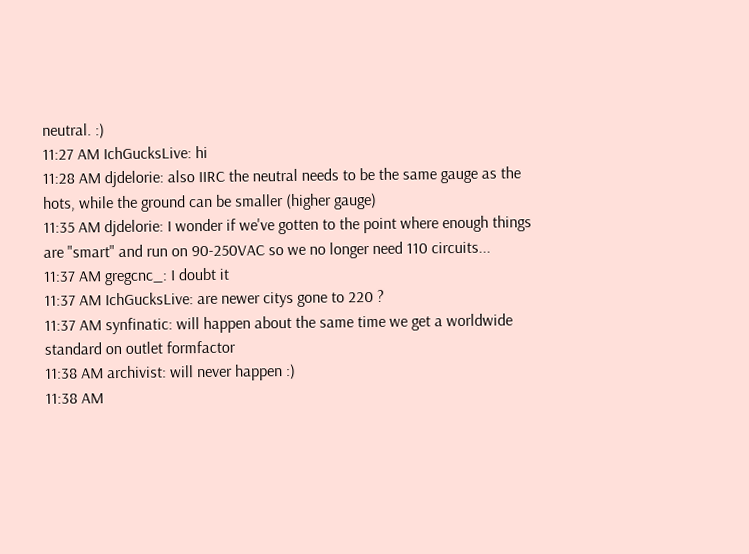neutral. :)
11:27 AM IchGucksLive: hi
11:28 AM djdelorie: also IIRC the neutral needs to be the same gauge as the hots, while the ground can be smaller (higher gauge)
11:35 AM djdelorie: I wonder if we've gotten to the point where enough things are "smart" and run on 90-250VAC so we no longer need 110 circuits...
11:37 AM gregcnc_: I doubt it
11:37 AM IchGucksLive: are newer citys gone to 220 ?
11:37 AM synfinatic: will happen about the same time we get a worldwide standard on outlet formfactor
11:38 AM archivist: will never happen :)
11:38 AM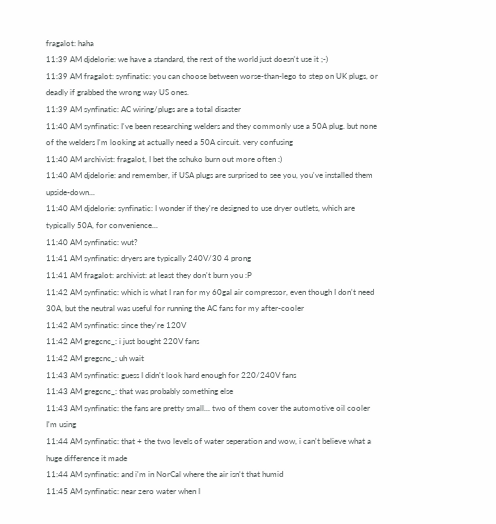fragalot: haha
11:39 AM djdelorie: we have a standard, the rest of the world just doesn't use it ;-)
11:39 AM fragalot: synfinatic: you can choose between worse-than-lego to step on UK plugs, or deadly if grabbed the wrong way US ones.
11:39 AM synfinatic: AC wiring/plugs are a total disaster
11:40 AM synfinatic: I've been researching welders and they commonly use a 50A plug. but none of the welders I'm looking at actually need a 50A circuit. very confusing
11:40 AM archivist: fragalot, I bet the schuko burn out more often :)
11:40 AM djdelorie: and remember, if USA plugs are surprised to see you, you've installed them upside-down...
11:40 AM djdelorie: synfinatic: I wonder if they're designed to use dryer outlets, which are typically 50A, for convenience...
11:40 AM synfinatic: wut?
11:41 AM synfinatic: dryers are typically 240V/30 4 prong
11:41 AM fragalot: archivist: at least they don't burn you :P
11:42 AM synfinatic: which is what I ran for my 60gal air compressor, even though I don't need 30A, but the neutral was useful for running the AC fans for my after-cooler
11:42 AM synfinatic: since they're 120V
11:42 AM gregcnc_: i just bought 220V fans
11:42 AM gregcnc_: uh wait
11:43 AM synfinatic: guess I didn't look hard enough for 220/240V fans
11:43 AM gregcnc_: that was probably something else
11:43 AM synfinatic: the fans are pretty small... two of them cover the automotive oil cooler I'm using
11:44 AM synfinatic: that + the two levels of water seperation and wow, i can't believe what a huge difference it made
11:44 AM synfinatic: and i'm in NorCal where the air isn't that humid
11:45 AM synfinatic: near zero water when I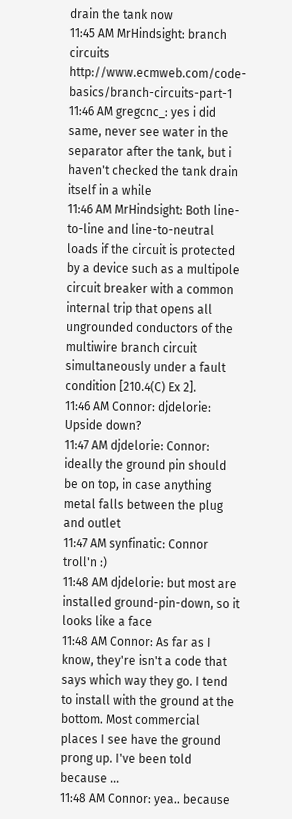drain the tank now
11:45 AM MrHindsight: branch circuits http://www.ecmweb.com/code-basics/branch-circuits-part-1
11:46 AM gregcnc_: yes i did same, never see water in the separator after the tank, but i haven't checked the tank drain itself in a while
11:46 AM MrHindsight: Both line-to-line and line-to-neutral loads if the circuit is protected by a device such as a multipole circuit breaker with a common internal trip that opens all ungrounded conductors of the multiwire branch circuit simultaneously under a fault condition [210.4(C) Ex 2].
11:46 AM Connor: djdelorie: Upside down?
11:47 AM djdelorie: Connor: ideally the ground pin should be on top, in case anything metal falls between the plug and outlet
11:47 AM synfinatic: Connor troll'n :)
11:48 AM djdelorie: but most are installed ground-pin-down, so it looks like a face
11:48 AM Connor: As far as I know, they're isn't a code that says which way they go. I tend to install with the ground at the bottom. Most commercial places I see have the ground prong up. I've been told because ...
11:48 AM Connor: yea.. because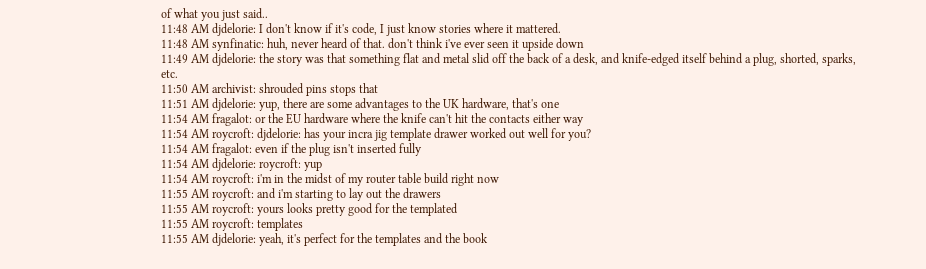of what you just said..
11:48 AM djdelorie: I don't know if it's code, I just know stories where it mattered.
11:48 AM synfinatic: huh, never heard of that. don't think i've ever seen it upside down
11:49 AM djdelorie: the story was that something flat and metal slid off the back of a desk, and knife-edged itself behind a plug, shorted, sparks, etc.
11:50 AM archivist: shrouded pins stops that
11:51 AM djdelorie: yup, there are some advantages to the UK hardware, that's one
11:54 AM fragalot: or the EU hardware where the knife can't hit the contacts either way
11:54 AM roycroft: djdelorie: has your incra jig template drawer worked out well for you?
11:54 AM fragalot: even if the plug isn't inserted fully
11:54 AM djdelorie: roycroft: yup
11:54 AM roycroft: i'm in the midst of my router table build right now
11:55 AM roycroft: and i'm starting to lay out the drawers
11:55 AM roycroft: yours looks pretty good for the templated
11:55 AM roycroft: templates
11:55 AM djdelorie: yeah, it's perfect for the templates and the book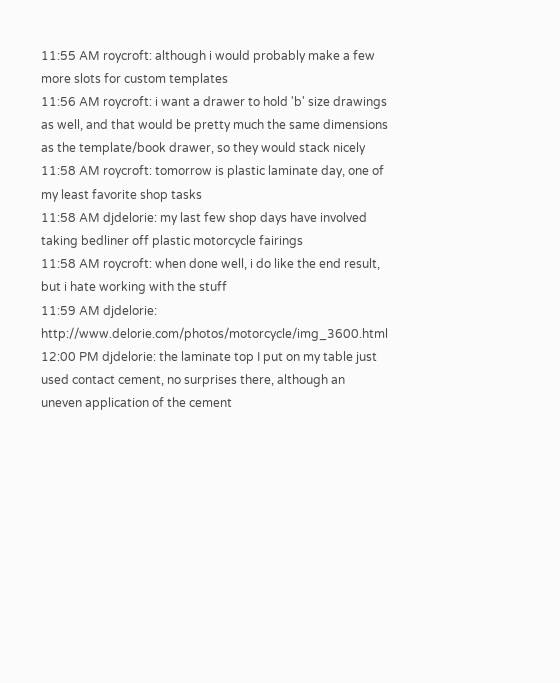11:55 AM roycroft: although i would probably make a few more slots for custom templates
11:56 AM roycroft: i want a drawer to hold 'b' size drawings as well, and that would be pretty much the same dimensions as the template/book drawer, so they would stack nicely
11:58 AM roycroft: tomorrow is plastic laminate day, one of my least favorite shop tasks
11:58 AM djdelorie: my last few shop days have involved taking bedliner off plastic motorcycle fairings
11:58 AM roycroft: when done well, i do like the end result, but i hate working with the stuff
11:59 AM djdelorie: http://www.delorie.com/photos/motorcycle/img_3600.html
12:00 PM djdelorie: the laminate top I put on my table just used contact cement, no surprises there, although an uneven application of the cement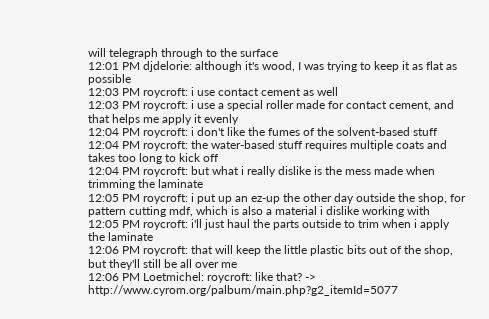will telegraph through to the surface
12:01 PM djdelorie: although it's wood, I was trying to keep it as flat as possible
12:03 PM roycroft: i use contact cement as well
12:03 PM roycroft: i use a special roller made for contact cement, and that helps me apply it evenly
12:04 PM roycroft: i don't like the fumes of the solvent-based stuff
12:04 PM roycroft: the water-based stuff requires multiple coats and takes too long to kick off
12:04 PM roycroft: but what i really dislike is the mess made when trimming the laminate
12:05 PM roycroft: i put up an ez-up the other day outside the shop, for pattern cutting mdf, which is also a material i dislike working with
12:05 PM roycroft: i'll just haul the parts outside to trim when i apply the laminate
12:06 PM roycroft: that will keep the little plastic bits out of the shop, but they'll still be all over me
12:06 PM Loetmichel: roycroft: like that? -> http://www.cyrom.org/palbum/main.php?g2_itemId=5077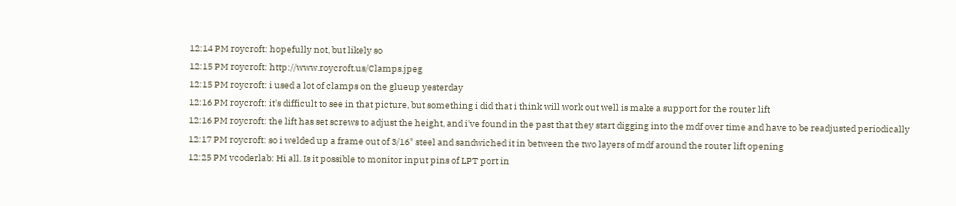12:14 PM roycroft: hopefully not, but likely so
12:15 PM roycroft: http://www.roycroft.us/Clamps.jpeg
12:15 PM roycroft: i used a lot of clamps on the glueup yesterday
12:16 PM roycroft: it's difficult to see in that picture, but something i did that i think will work out well is make a support for the router lift
12:16 PM roycroft: the lift has set screws to adjust the height, and i've found in the past that they start digging into the mdf over time and have to be readjusted periodically
12:17 PM roycroft: so i welded up a frame out of 3/16" steel and sandwiched it in between the two layers of mdf around the router lift opening
12:25 PM vcoderlab: Hi all. Is it possible to monitor input pins of LPT port in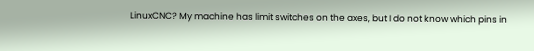LinuxCNC? My machine has limit switches on the axes, but I do not know which pins in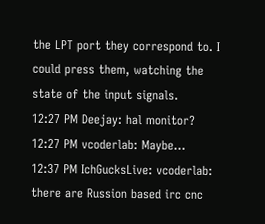the LPT port they correspond to. I could press them, watching the state of the input signals.
12:27 PM Deejay: hal monitor?
12:27 PM vcoderlab: Maybe...
12:37 PM IchGucksLive: vcoderlab: there are Russion based irc cnc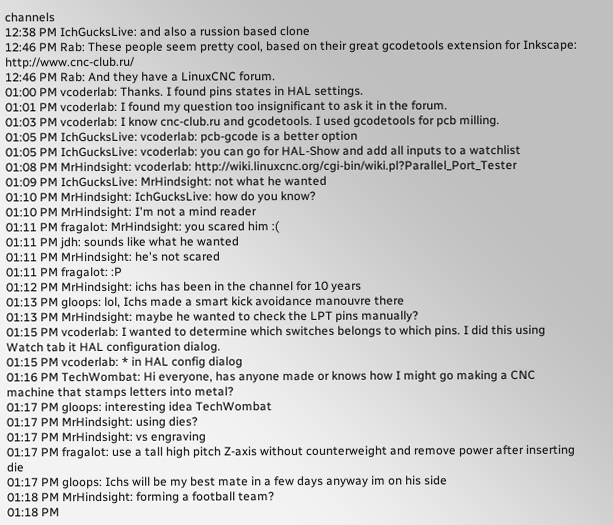channels
12:38 PM IchGucksLive: and also a russion based clone
12:46 PM Rab: These people seem pretty cool, based on their great gcodetools extension for Inkscape: http://www.cnc-club.ru/
12:46 PM Rab: And they have a LinuxCNC forum.
01:00 PM vcoderlab: Thanks. I found pins states in HAL settings.
01:01 PM vcoderlab: I found my question too insignificant to ask it in the forum.
01:03 PM vcoderlab: I know cnc-club.ru and gcodetools. I used gcodetools for pcb milling.
01:05 PM IchGucksLive: vcoderlab: pcb-gcode is a better option
01:05 PM IchGucksLive: vcoderlab: you can go for HAL-Show and add all inputs to a watchlist
01:08 PM MrHindsight: vcoderlab: http://wiki.linuxcnc.org/cgi-bin/wiki.pl?Parallel_Port_Tester
01:09 PM IchGucksLive: MrHindsight: not what he wanted
01:10 PM MrHindsight: IchGucksLive: how do you know?
01:10 PM MrHindsight: I'm not a mind reader
01:11 PM fragalot: MrHindsight: you scared him :(
01:11 PM jdh: sounds like what he wanted
01:11 PM MrHindsight: he's not scared
01:11 PM fragalot: :P
01:12 PM MrHindsight: ichs has been in the channel for 10 years
01:13 PM gloops: lol, Ichs made a smart kick avoidance manouvre there
01:13 PM MrHindsight: maybe he wanted to check the LPT pins manually?
01:15 PM vcoderlab: I wanted to determine which switches belongs to which pins. I did this using Watch tab it HAL configuration dialog.
01:15 PM vcoderlab: * in HAL config dialog
01:16 PM TechWombat: Hi everyone, has anyone made or knows how I might go making a CNC machine that stamps letters into metal?
01:17 PM gloops: interesting idea TechWombat
01:17 PM MrHindsight: using dies?
01:17 PM MrHindsight: vs engraving
01:17 PM fragalot: use a tall high pitch Z-axis without counterweight and remove power after inserting die
01:17 PM gloops: Ichs will be my best mate in a few days anyway im on his side
01:18 PM MrHindsight: forming a football team?
01:18 PM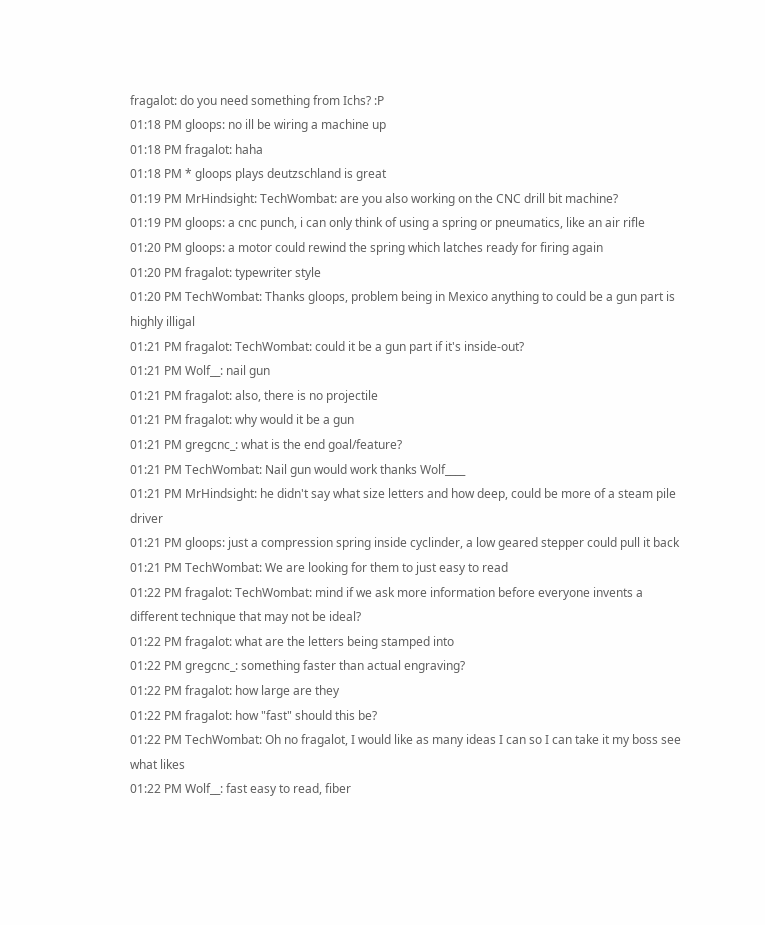fragalot: do you need something from Ichs? :P
01:18 PM gloops: no ill be wiring a machine up
01:18 PM fragalot: haha
01:18 PM * gloops plays deutzschland is great
01:19 PM MrHindsight: TechWombat: are you also working on the CNC drill bit machine?
01:19 PM gloops: a cnc punch, i can only think of using a spring or pneumatics, like an air rifle
01:20 PM gloops: a motor could rewind the spring which latches ready for firing again
01:20 PM fragalot: typewriter style
01:20 PM TechWombat: Thanks gloops, problem being in Mexico anything to could be a gun part is highly illigal
01:21 PM fragalot: TechWombat: could it be a gun part if it's inside-out?
01:21 PM Wolf__: nail gun
01:21 PM fragalot: also, there is no projectile
01:21 PM fragalot: why would it be a gun
01:21 PM gregcnc_: what is the end goal/feature?
01:21 PM TechWombat: Nail gun would work thanks Wolf____
01:21 PM MrHindsight: he didn't say what size letters and how deep, could be more of a steam pile driver
01:21 PM gloops: just a compression spring inside cyclinder, a low geared stepper could pull it back
01:21 PM TechWombat: We are looking for them to just easy to read
01:22 PM fragalot: TechWombat: mind if we ask more information before everyone invents a different technique that may not be ideal?
01:22 PM fragalot: what are the letters being stamped into
01:22 PM gregcnc_: something faster than actual engraving?
01:22 PM fragalot: how large are they
01:22 PM fragalot: how "fast" should this be?
01:22 PM TechWombat: Oh no fragalot, I would like as many ideas I can so I can take it my boss see what likes
01:22 PM Wolf__: fast easy to read, fiber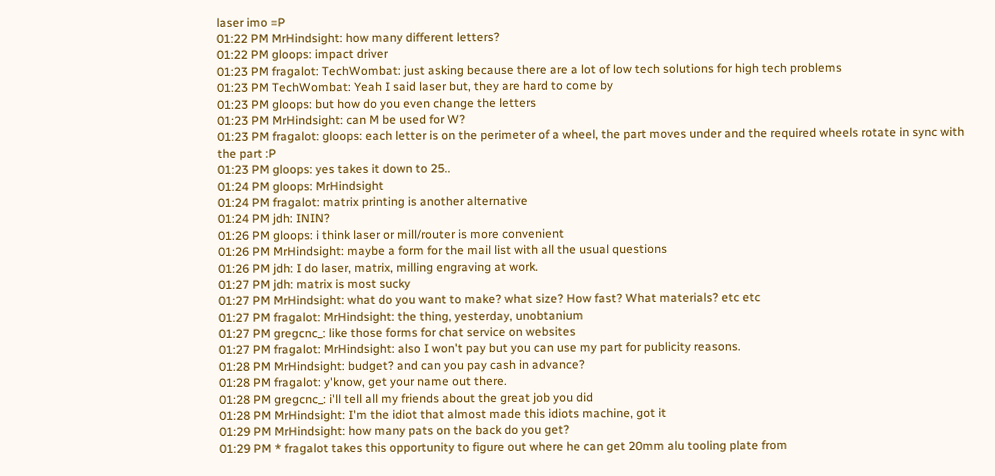laser imo =P
01:22 PM MrHindsight: how many different letters?
01:22 PM gloops: impact driver
01:23 PM fragalot: TechWombat: just asking because there are a lot of low tech solutions for high tech problems
01:23 PM TechWombat: Yeah I said laser but, they are hard to come by
01:23 PM gloops: but how do you even change the letters
01:23 PM MrHindsight: can M be used for W?
01:23 PM fragalot: gloops: each letter is on the perimeter of a wheel, the part moves under and the required wheels rotate in sync with the part :P
01:23 PM gloops: yes takes it down to 25..
01:24 PM gloops: MrHindsight
01:24 PM fragalot: matrix printing is another alternative
01:24 PM jdh: ININ?
01:26 PM gloops: i think laser or mill/router is more convenient
01:26 PM MrHindsight: maybe a form for the mail list with all the usual questions
01:26 PM jdh: I do laser, matrix, milling engraving at work.
01:27 PM jdh: matrix is most sucky
01:27 PM MrHindsight: what do you want to make? what size? How fast? What materials? etc etc
01:27 PM fragalot: MrHindsight: the thing, yesterday, unobtanium
01:27 PM gregcnc_: like those forms for chat service on websites
01:27 PM fragalot: MrHindsight: also I won't pay but you can use my part for publicity reasons.
01:28 PM MrHindsight: budget? and can you pay cash in advance?
01:28 PM fragalot: y'know, get your name out there.
01:28 PM gregcnc_: i'll tell all my friends about the great job you did
01:28 PM MrHindsight: I'm the idiot that almost made this idiots machine, got it
01:29 PM MrHindsight: how many pats on the back do you get?
01:29 PM * fragalot takes this opportunity to figure out where he can get 20mm alu tooling plate from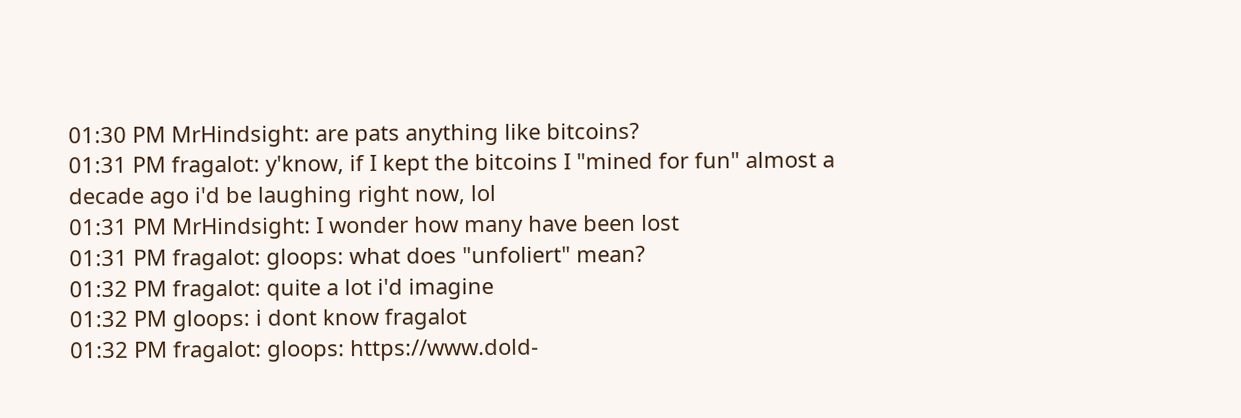01:30 PM MrHindsight: are pats anything like bitcoins?
01:31 PM fragalot: y'know, if I kept the bitcoins I "mined for fun" almost a decade ago i'd be laughing right now, lol
01:31 PM MrHindsight: I wonder how many have been lost
01:31 PM fragalot: gloops: what does "unfoliert" mean?
01:32 PM fragalot: quite a lot i'd imagine
01:32 PM gloops: i dont know fragalot
01:32 PM fragalot: gloops: https://www.dold-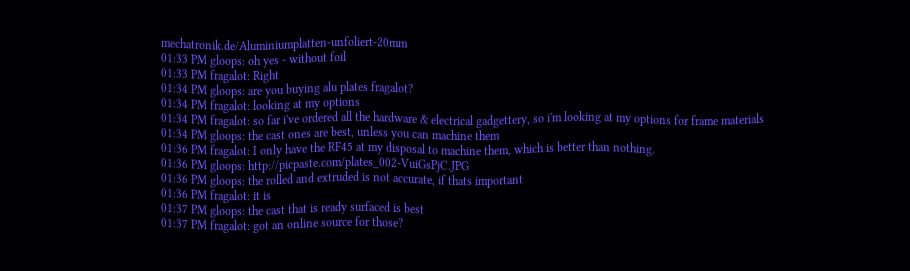mechatronik.de/Aluminiumplatten-unfoliert-20mm
01:33 PM gloops: oh yes - without foil
01:33 PM fragalot: Right
01:34 PM gloops: are you buying alu plates fragalot?
01:34 PM fragalot: looking at my options
01:34 PM fragalot: so far i've ordered all the hardware & electrical gadgettery, so i'm looking at my options for frame materials
01:34 PM gloops: the cast ones are best, unless you can machine them
01:36 PM fragalot: I only have the RF45 at my disposal to machine them, which is better than nothing.
01:36 PM gloops: http://picpaste.com/plates_002-VuiGsPjC.JPG
01:36 PM gloops: the rolled and extruded is not accurate, if thats important
01:36 PM fragalot: it is
01:37 PM gloops: the cast that is ready surfaced is best
01:37 PM fragalot: got an online source for those?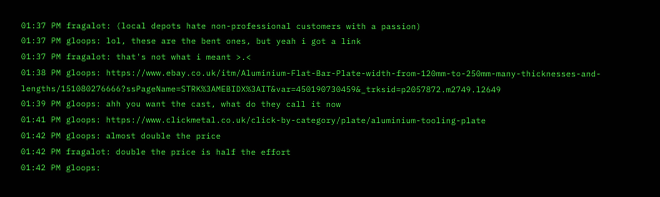01:37 PM fragalot: (local depots hate non-professional customers with a passion)
01:37 PM gloops: lol, these are the bent ones, but yeah i got a link
01:37 PM fragalot: that's not what i meant >.<
01:38 PM gloops: https://www.ebay.co.uk/itm/Aluminium-Flat-Bar-Plate-width-from-120mm-to-250mm-many-thicknesses-and-lengths/151080276666?ssPageName=STRK%3AMEBIDX%3AIT&var=450190730459&_trksid=p2057872.m2749.l2649
01:39 PM gloops: ahh you want the cast, what do they call it now
01:41 PM gloops: https://www.clickmetal.co.uk/click-by-category/plate/aluminium-tooling-plate
01:42 PM gloops: almost double the price
01:42 PM fragalot: double the price is half the effort
01:42 PM gloops: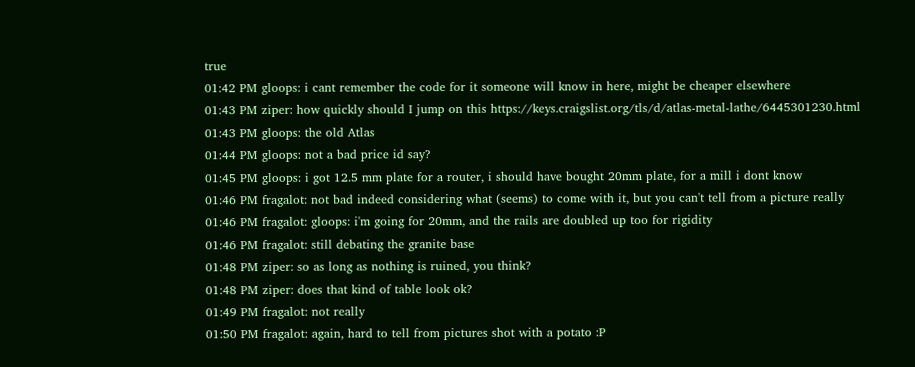true
01:42 PM gloops: i cant remember the code for it someone will know in here, might be cheaper elsewhere
01:43 PM ziper: how quickly should I jump on this https://keys.craigslist.org/tls/d/atlas-metal-lathe/6445301230.html
01:43 PM gloops: the old Atlas
01:44 PM gloops: not a bad price id say?
01:45 PM gloops: i got 12.5 mm plate for a router, i should have bought 20mm plate, for a mill i dont know
01:46 PM fragalot: not bad indeed considering what (seems) to come with it, but you can't tell from a picture really
01:46 PM fragalot: gloops: i'm going for 20mm, and the rails are doubled up too for rigidity
01:46 PM fragalot: still debating the granite base
01:48 PM ziper: so as long as nothing is ruined, you think?
01:48 PM ziper: does that kind of table look ok?
01:49 PM fragalot: not really
01:50 PM fragalot: again, hard to tell from pictures shot with a potato :P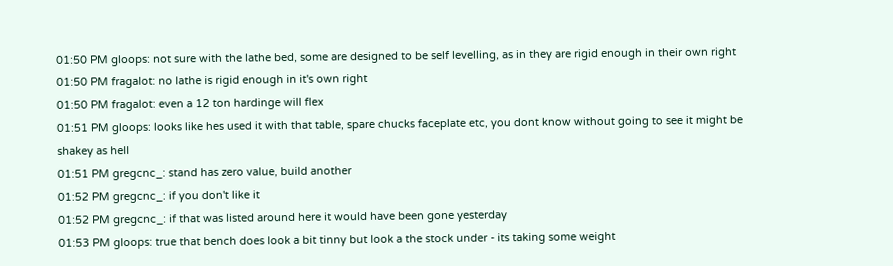01:50 PM gloops: not sure with the lathe bed, some are designed to be self levelling, as in they are rigid enough in their own right
01:50 PM fragalot: no lathe is rigid enough in it's own right
01:50 PM fragalot: even a 12 ton hardinge will flex
01:51 PM gloops: looks like hes used it with that table, spare chucks faceplate etc, you dont know without going to see it might be shakey as hell
01:51 PM gregcnc_: stand has zero value, build another
01:52 PM gregcnc_: if you don't like it
01:52 PM gregcnc_: if that was listed around here it would have been gone yesterday
01:53 PM gloops: true that bench does look a bit tinny but look a the stock under - its taking some weight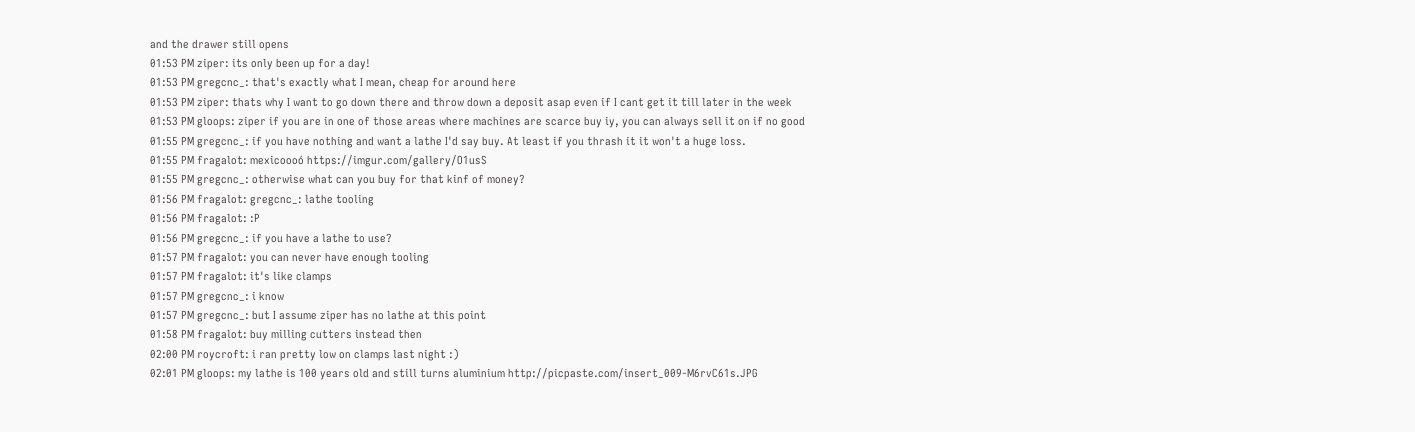and the drawer still opens
01:53 PM ziper: its only been up for a day!
01:53 PM gregcnc_: that's exactly what I mean, cheap for around here
01:53 PM ziper: thats why I want to go down there and throw down a deposit asap even if I cant get it till later in the week
01:53 PM gloops: ziper if you are in one of those areas where machines are scarce buy iy, you can always sell it on if no good
01:55 PM gregcnc_: if you have nothing and want a lathe I'd say buy. At least if you thrash it it won't a huge loss.
01:55 PM fragalot: mexicoooó https://imgur.com/gallery/O1usS
01:55 PM gregcnc_: otherwise what can you buy for that kinf of money?
01:56 PM fragalot: gregcnc_: lathe tooling
01:56 PM fragalot: :P
01:56 PM gregcnc_: if you have a lathe to use?
01:57 PM fragalot: you can never have enough tooling
01:57 PM fragalot: it's like clamps
01:57 PM gregcnc_: i know
01:57 PM gregcnc_: but I assume ziper has no lathe at this point
01:58 PM fragalot: buy milling cutters instead then
02:00 PM roycroft: i ran pretty low on clamps last night :)
02:01 PM gloops: my lathe is 100 years old and still turns aluminium http://picpaste.com/insert_009-M6rvC61s.JPG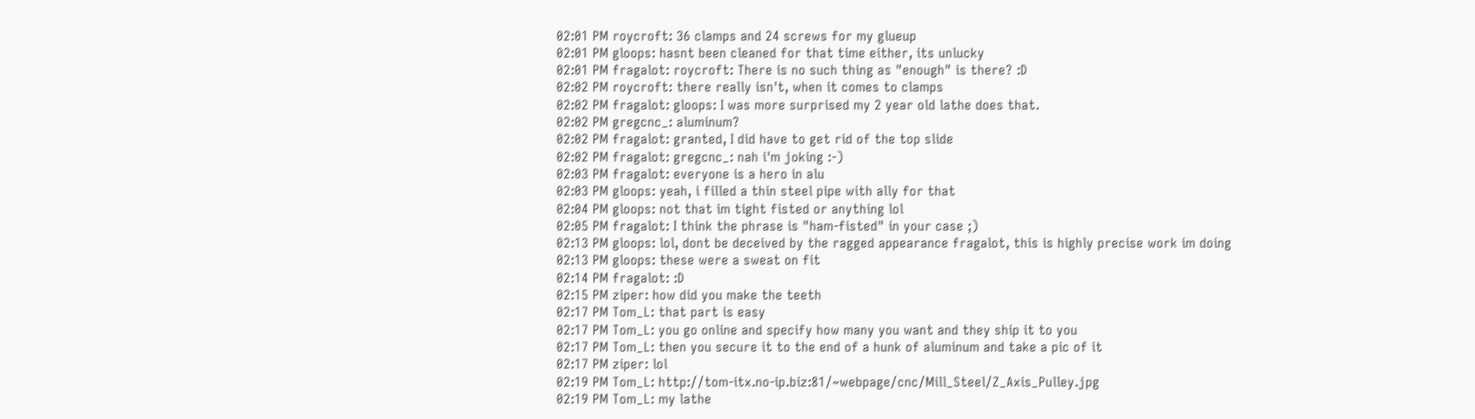02:01 PM roycroft: 36 clamps and 24 screws for my glueup
02:01 PM gloops: hasnt been cleaned for that time either, its unlucky
02:01 PM fragalot: roycroft: There is no such thing as "enough" is there? :D
02:02 PM roycroft: there really isn't, when it comes to clamps
02:02 PM fragalot: gloops: I was more surprised my 2 year old lathe does that.
02:02 PM gregcnc_: aluminum?
02:02 PM fragalot: granted, I did have to get rid of the top slide
02:02 PM fragalot: gregcnc_: nah i'm joking :-)
02:03 PM fragalot: everyone is a hero in alu
02:03 PM gloops: yeah, i filled a thin steel pipe with ally for that
02:04 PM gloops: not that im tight fisted or anything lol
02:05 PM fragalot: I think the phrase is "ham-fisted" in your case ;)
02:13 PM gloops: lol, dont be deceived by the ragged appearance fragalot, this is highly precise work im doing
02:13 PM gloops: these were a sweat on fit
02:14 PM fragalot: :D
02:15 PM ziper: how did you make the teeth
02:17 PM Tom_L: that part is easy
02:17 PM Tom_L: you go online and specify how many you want and they ship it to you
02:17 PM Tom_L: then you secure it to the end of a hunk of aluminum and take a pic of it
02:17 PM ziper: lol
02:19 PM Tom_L: http://tom-itx.no-ip.biz:81/~webpage/cnc/Mill_Steel/Z_Axis_Pulley.jpg
02:19 PM Tom_L: my lathe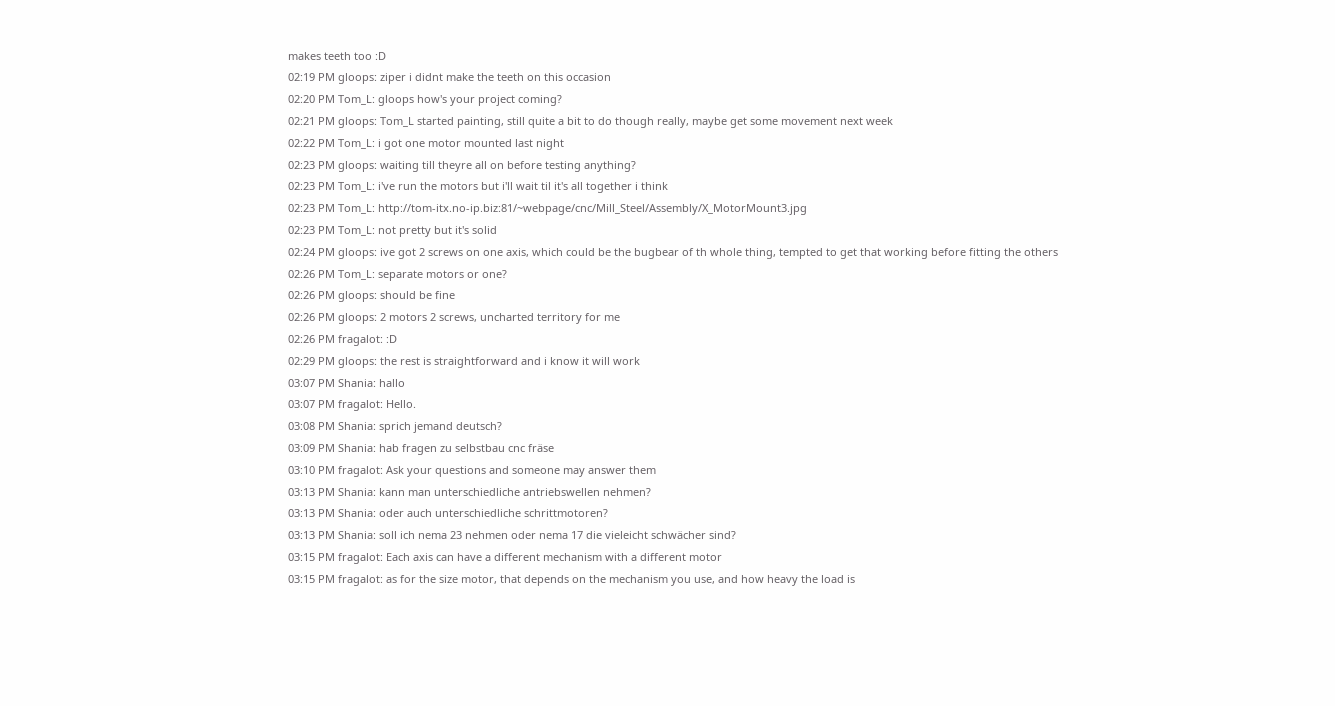makes teeth too :D
02:19 PM gloops: ziper i didnt make the teeth on this occasion
02:20 PM Tom_L: gloops how's your project coming?
02:21 PM gloops: Tom_L started painting, still quite a bit to do though really, maybe get some movement next week
02:22 PM Tom_L: i got one motor mounted last night
02:23 PM gloops: waiting till theyre all on before testing anything?
02:23 PM Tom_L: i've run the motors but i'll wait til it's all together i think
02:23 PM Tom_L: http://tom-itx.no-ip.biz:81/~webpage/cnc/Mill_Steel/Assembly/X_MotorMount3.jpg
02:23 PM Tom_L: not pretty but it's solid
02:24 PM gloops: ive got 2 screws on one axis, which could be the bugbear of th whole thing, tempted to get that working before fitting the others
02:26 PM Tom_L: separate motors or one?
02:26 PM gloops: should be fine
02:26 PM gloops: 2 motors 2 screws, uncharted territory for me
02:26 PM fragalot: :D
02:29 PM gloops: the rest is straightforward and i know it will work
03:07 PM Shania: hallo
03:07 PM fragalot: Hello.
03:08 PM Shania: sprich jemand deutsch?
03:09 PM Shania: hab fragen zu selbstbau cnc fräse
03:10 PM fragalot: Ask your questions and someone may answer them
03:13 PM Shania: kann man unterschiedliche antriebswellen nehmen?
03:13 PM Shania: oder auch unterschiedliche schrittmotoren?
03:13 PM Shania: soll ich nema 23 nehmen oder nema 17 die vieleicht schwächer sind?
03:15 PM fragalot: Each axis can have a different mechanism with a different motor
03:15 PM fragalot: as for the size motor, that depends on the mechanism you use, and how heavy the load is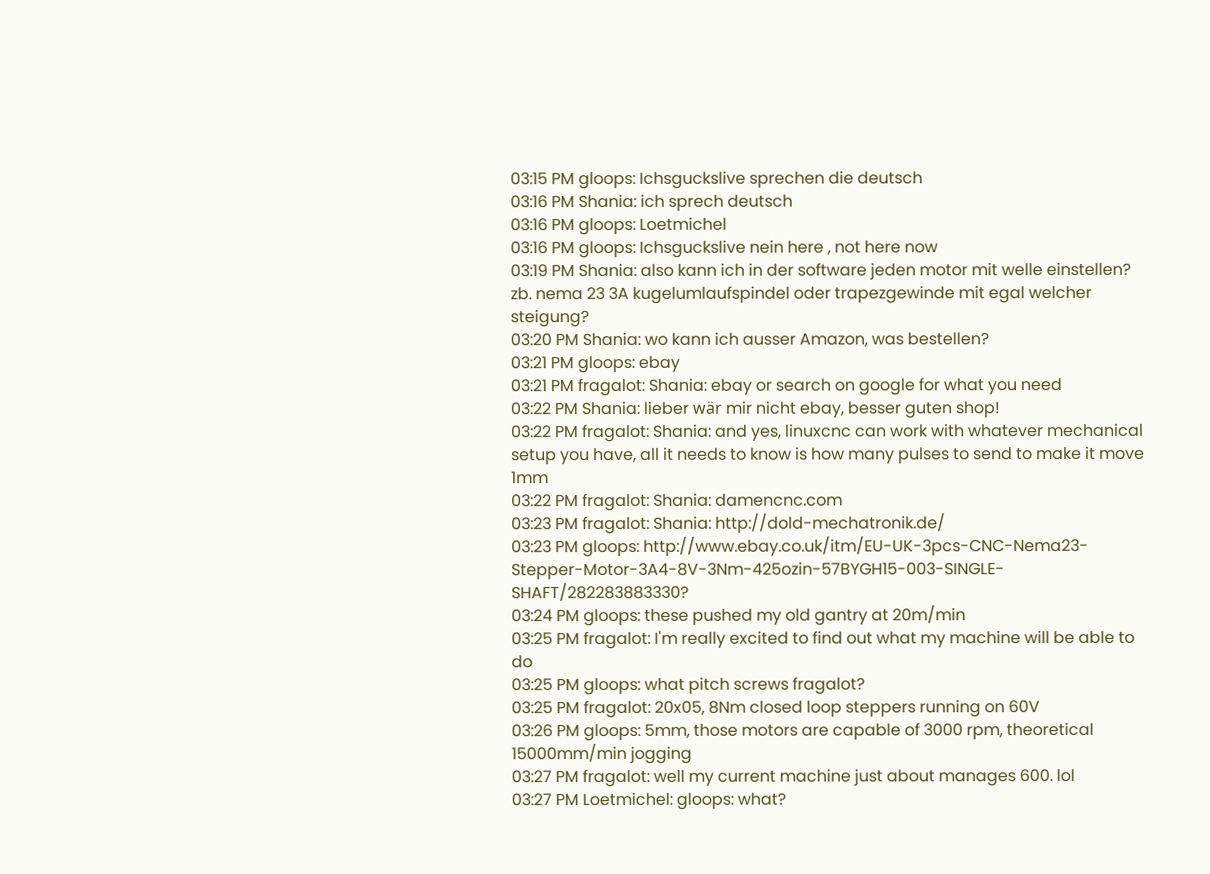03:15 PM gloops: Ichsguckslive sprechen die deutsch
03:16 PM Shania: ich sprech deutsch
03:16 PM gloops: Loetmichel
03:16 PM gloops: Ichsguckslive nein here , not here now
03:19 PM Shania: also kann ich in der software jeden motor mit welle einstellen? zb. nema 23 3A kugelumlaufspindel oder trapezgewinde mit egal welcher steigung?
03:20 PM Shania: wo kann ich ausser Amazon, was bestellen?
03:21 PM gloops: ebay
03:21 PM fragalot: Shania: ebay or search on google for what you need
03:22 PM Shania: lieber wär mir nicht ebay, besser guten shop!
03:22 PM fragalot: Shania: and yes, linuxcnc can work with whatever mechanical setup you have, all it needs to know is how many pulses to send to make it move 1mm
03:22 PM fragalot: Shania: damencnc.com
03:23 PM fragalot: Shania: http://dold-mechatronik.de/
03:23 PM gloops: http://www.ebay.co.uk/itm/EU-UK-3pcs-CNC-Nema23-Stepper-Motor-3A4-8V-3Nm-425ozin-57BYGH15-003-SINGLE-SHAFT/282283883330?
03:24 PM gloops: these pushed my old gantry at 20m/min
03:25 PM fragalot: I'm really excited to find out what my machine will be able to do
03:25 PM gloops: what pitch screws fragalot?
03:25 PM fragalot: 20x05, 8Nm closed loop steppers running on 60V
03:26 PM gloops: 5mm, those motors are capable of 3000 rpm, theoretical 15000mm/min jogging
03:27 PM fragalot: well my current machine just about manages 600. lol
03:27 PM Loetmichel: gloops: what?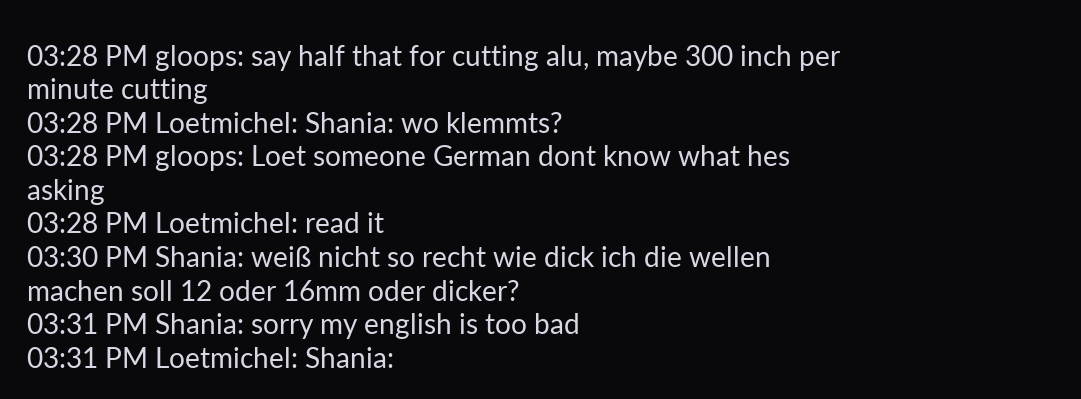03:28 PM gloops: say half that for cutting alu, maybe 300 inch per minute cutting
03:28 PM Loetmichel: Shania: wo klemmts?
03:28 PM gloops: Loet someone German dont know what hes asking
03:28 PM Loetmichel: read it
03:30 PM Shania: weiß nicht so recht wie dick ich die wellen machen soll 12 oder 16mm oder dicker?
03:31 PM Shania: sorry my english is too bad
03:31 PM Loetmichel: Shania: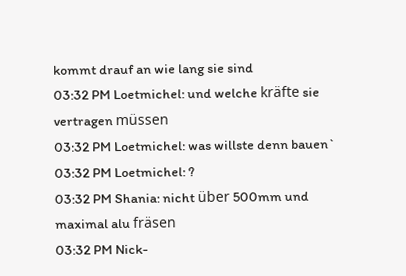kommt drauf an wie lang sie sind
03:32 PM Loetmichel: und welche kräfte sie vertragen müssen
03:32 PM Loetmichel: was willste denn bauen`
03:32 PM Loetmichel: ?
03:32 PM Shania: nicht über 500mm und maximal alu fräsen
03:32 PM Nick-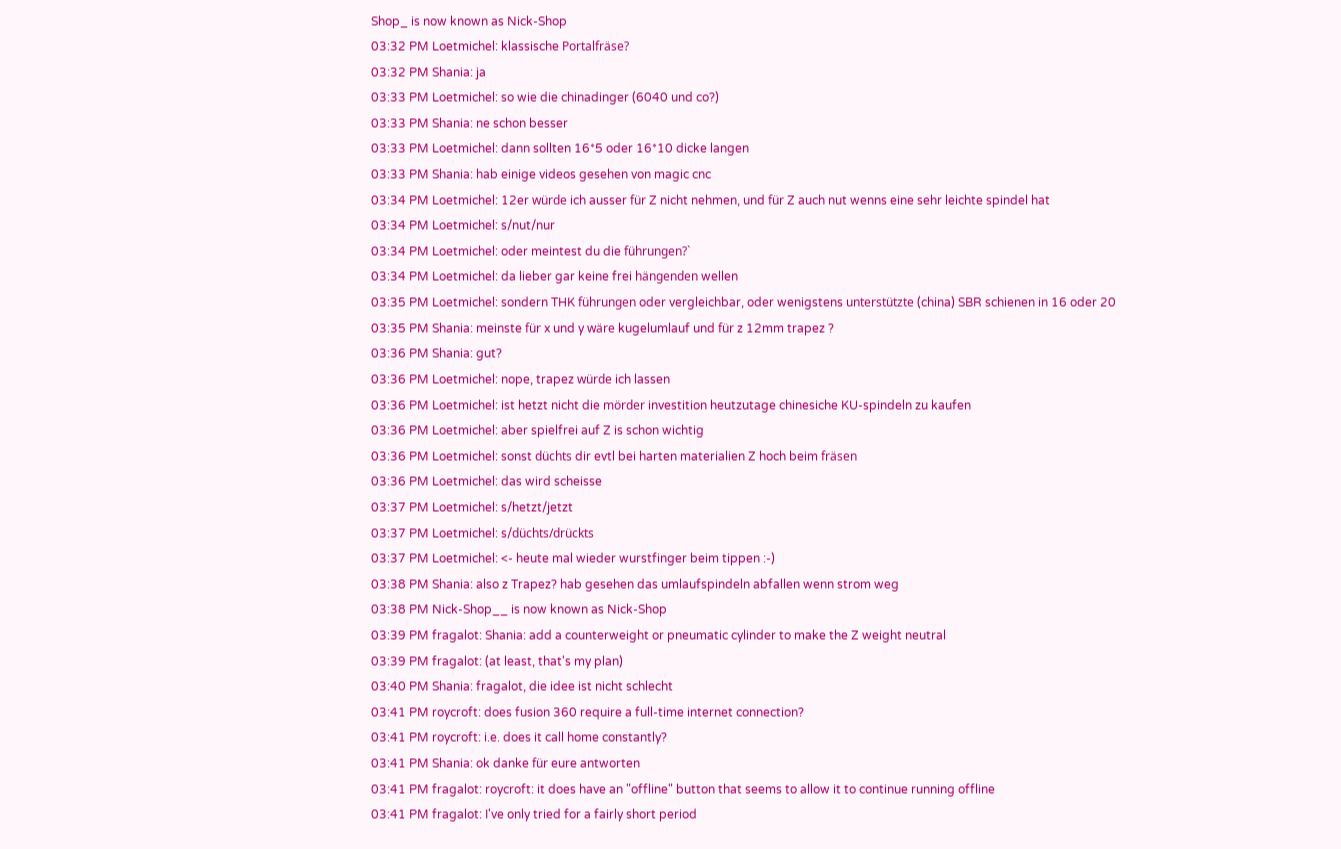Shop_ is now known as Nick-Shop
03:32 PM Loetmichel: klassische Portalfräse?
03:32 PM Shania: ja
03:33 PM Loetmichel: so wie die chinadinger (6040 und co?)
03:33 PM Shania: ne schon besser
03:33 PM Loetmichel: dann sollten 16*5 oder 16*10 dicke langen
03:33 PM Shania: hab einige videos gesehen von magic cnc
03:34 PM Loetmichel: 12er würde ich ausser für Z nicht nehmen, und für Z auch nut wenns eine sehr leichte spindel hat
03:34 PM Loetmichel: s/nut/nur
03:34 PM Loetmichel: oder meintest du die führungen?`
03:34 PM Loetmichel: da lieber gar keine frei hängenden wellen
03:35 PM Loetmichel: sondern THK führungen oder vergleichbar, oder wenigstens unterstützte (china) SBR schienen in 16 oder 20
03:35 PM Shania: meinste für x und y wäre kugelumlauf und für z 12mm trapez ?
03:36 PM Shania: gut?
03:36 PM Loetmichel: nope, trapez würde ich lassen
03:36 PM Loetmichel: ist hetzt nicht die mörder investition heutzutage chinesiche KU-spindeln zu kaufen
03:36 PM Loetmichel: aber spielfrei auf Z is schon wichtig
03:36 PM Loetmichel: sonst düchts dir evtl bei harten materialien Z hoch beim fräsen
03:36 PM Loetmichel: das wird scheisse
03:37 PM Loetmichel: s/hetzt/jetzt
03:37 PM Loetmichel: s/düchts/drückts
03:37 PM Loetmichel: <- heute mal wieder wurstfinger beim tippen :-)
03:38 PM Shania: also z Trapez? hab gesehen das umlaufspindeln abfallen wenn strom weg
03:38 PM Nick-Shop__ is now known as Nick-Shop
03:39 PM fragalot: Shania: add a counterweight or pneumatic cylinder to make the Z weight neutral
03:39 PM fragalot: (at least, that's my plan)
03:40 PM Shania: fragalot, die idee ist nicht schlecht
03:41 PM roycroft: does fusion 360 require a full-time internet connection?
03:41 PM roycroft: i.e. does it call home constantly?
03:41 PM Shania: ok danke für eure antworten
03:41 PM fragalot: roycroft: it does have an "offline" button that seems to allow it to continue running offline
03:41 PM fragalot: I've only tried for a fairly short period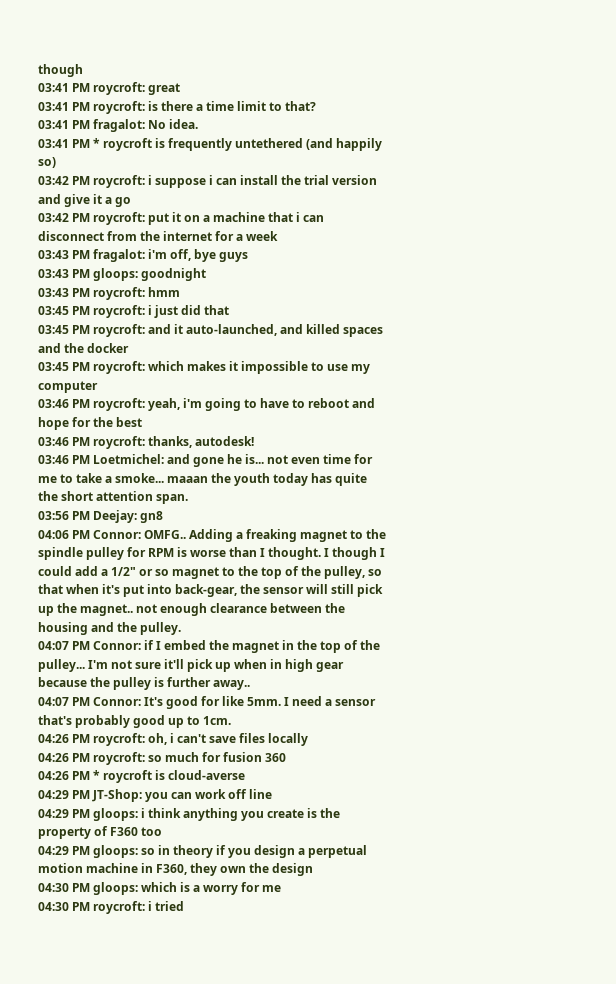though
03:41 PM roycroft: great
03:41 PM roycroft: is there a time limit to that?
03:41 PM fragalot: No idea.
03:41 PM * roycroft is frequently untethered (and happily so)
03:42 PM roycroft: i suppose i can install the trial version and give it a go
03:42 PM roycroft: put it on a machine that i can disconnect from the internet for a week
03:43 PM fragalot: i'm off, bye guys
03:43 PM gloops: goodnight
03:43 PM roycroft: hmm
03:45 PM roycroft: i just did that
03:45 PM roycroft: and it auto-launched, and killed spaces and the docker
03:45 PM roycroft: which makes it impossible to use my computer
03:46 PM roycroft: yeah, i'm going to have to reboot and hope for the best
03:46 PM roycroft: thanks, autodesk!
03:46 PM Loetmichel: and gone he is... not even time for me to take a smoke... maaan the youth today has quite the short attention span.
03:56 PM Deejay: gn8
04:06 PM Connor: OMFG.. Adding a freaking magnet to the spindle pulley for RPM is worse than I thought. I though I could add a 1/2" or so magnet to the top of the pulley, so that when it's put into back-gear, the sensor will still pick up the magnet.. not enough clearance between the housing and the pulley.
04:07 PM Connor: if I embed the magnet in the top of the pulley... I'm not sure it'll pick up when in high gear because the pulley is further away..
04:07 PM Connor: It's good for like 5mm. I need a sensor that's probably good up to 1cm.
04:26 PM roycroft: oh, i can't save files locally
04:26 PM roycroft: so much for fusion 360
04:26 PM * roycroft is cloud-averse
04:29 PM JT-Shop: you can work off line
04:29 PM gloops: i think anything you create is the property of F360 too
04:29 PM gloops: so in theory if you design a perpetual motion machine in F360, they own the design
04:30 PM gloops: which is a worry for me
04:30 PM roycroft: i tried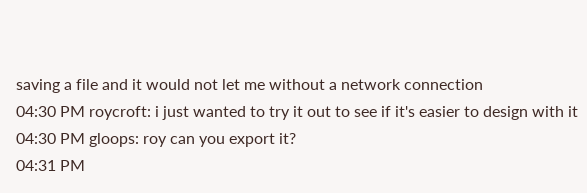saving a file and it would not let me without a network connection
04:30 PM roycroft: i just wanted to try it out to see if it's easier to design with it
04:30 PM gloops: roy can you export it?
04:31 PM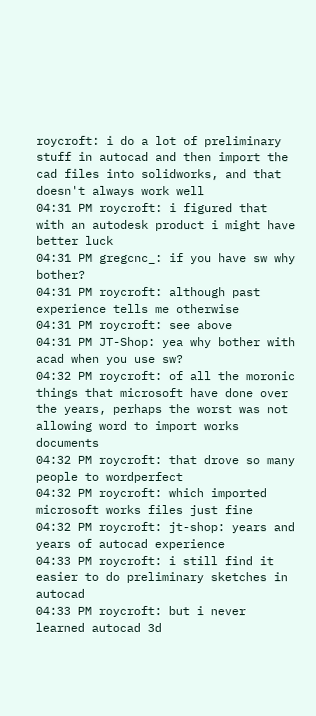roycroft: i do a lot of preliminary stuff in autocad and then import the cad files into solidworks, and that doesn't always work well
04:31 PM roycroft: i figured that with an autodesk product i might have better luck
04:31 PM gregcnc_: if you have sw why bother?
04:31 PM roycroft: although past experience tells me otherwise
04:31 PM roycroft: see above
04:31 PM JT-Shop: yea why bother with acad when you use sw?
04:32 PM roycroft: of all the moronic things that microsoft have done over the years, perhaps the worst was not allowing word to import works documents
04:32 PM roycroft: that drove so many people to wordperfect
04:32 PM roycroft: which imported microsoft works files just fine
04:32 PM roycroft: jt-shop: years and years of autocad experience
04:33 PM roycroft: i still find it easier to do preliminary sketches in autocad
04:33 PM roycroft: but i never learned autocad 3d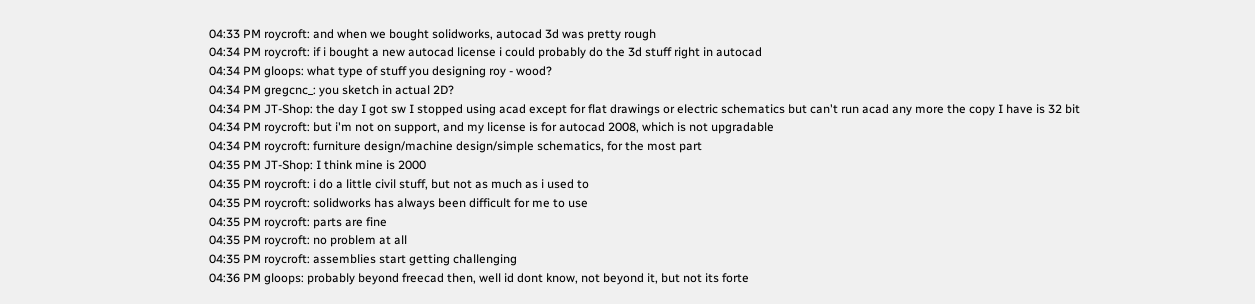04:33 PM roycroft: and when we bought solidworks, autocad 3d was pretty rough
04:34 PM roycroft: if i bought a new autocad license i could probably do the 3d stuff right in autocad
04:34 PM gloops: what type of stuff you designing roy - wood?
04:34 PM gregcnc_: you sketch in actual 2D?
04:34 PM JT-Shop: the day I got sw I stopped using acad except for flat drawings or electric schematics but can't run acad any more the copy I have is 32 bit
04:34 PM roycroft: but i'm not on support, and my license is for autocad 2008, which is not upgradable
04:34 PM roycroft: furniture design/machine design/simple schematics, for the most part
04:35 PM JT-Shop: I think mine is 2000
04:35 PM roycroft: i do a little civil stuff, but not as much as i used to
04:35 PM roycroft: solidworks has always been difficult for me to use
04:35 PM roycroft: parts are fine
04:35 PM roycroft: no problem at all
04:35 PM roycroft: assemblies start getting challenging
04:36 PM gloops: probably beyond freecad then, well id dont know, not beyond it, but not its forte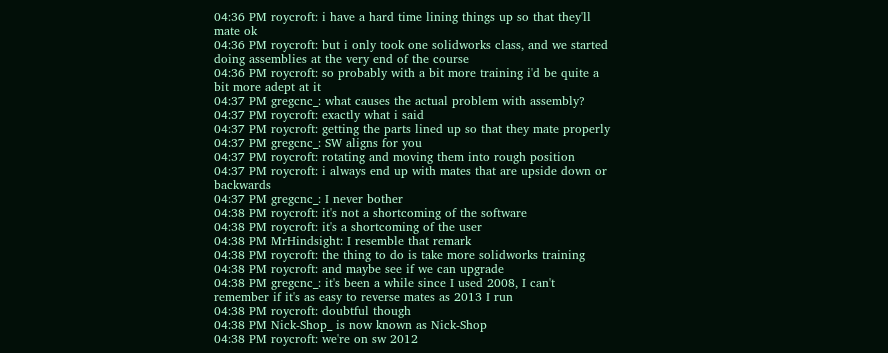04:36 PM roycroft: i have a hard time lining things up so that they'll mate ok
04:36 PM roycroft: but i only took one solidworks class, and we started doing assemblies at the very end of the course
04:36 PM roycroft: so probably with a bit more training i'd be quite a bit more adept at it
04:37 PM gregcnc_: what causes the actual problem with assembly?
04:37 PM roycroft: exactly what i said
04:37 PM roycroft: getting the parts lined up so that they mate properly
04:37 PM gregcnc_: SW aligns for you
04:37 PM roycroft: rotating and moving them into rough position
04:37 PM roycroft: i always end up with mates that are upside down or backwards
04:37 PM gregcnc_: I never bother
04:38 PM roycroft: it's not a shortcoming of the software
04:38 PM roycroft: it's a shortcoming of the user
04:38 PM MrHindsight: I resemble that remark
04:38 PM roycroft: the thing to do is take more solidworks training
04:38 PM roycroft: and maybe see if we can upgrade
04:38 PM gregcnc_: it's been a while since I used 2008, I can't remember if it's as easy to reverse mates as 2013 I run
04:38 PM roycroft: doubtful though
04:38 PM Nick-Shop_ is now known as Nick-Shop
04:38 PM roycroft: we're on sw 2012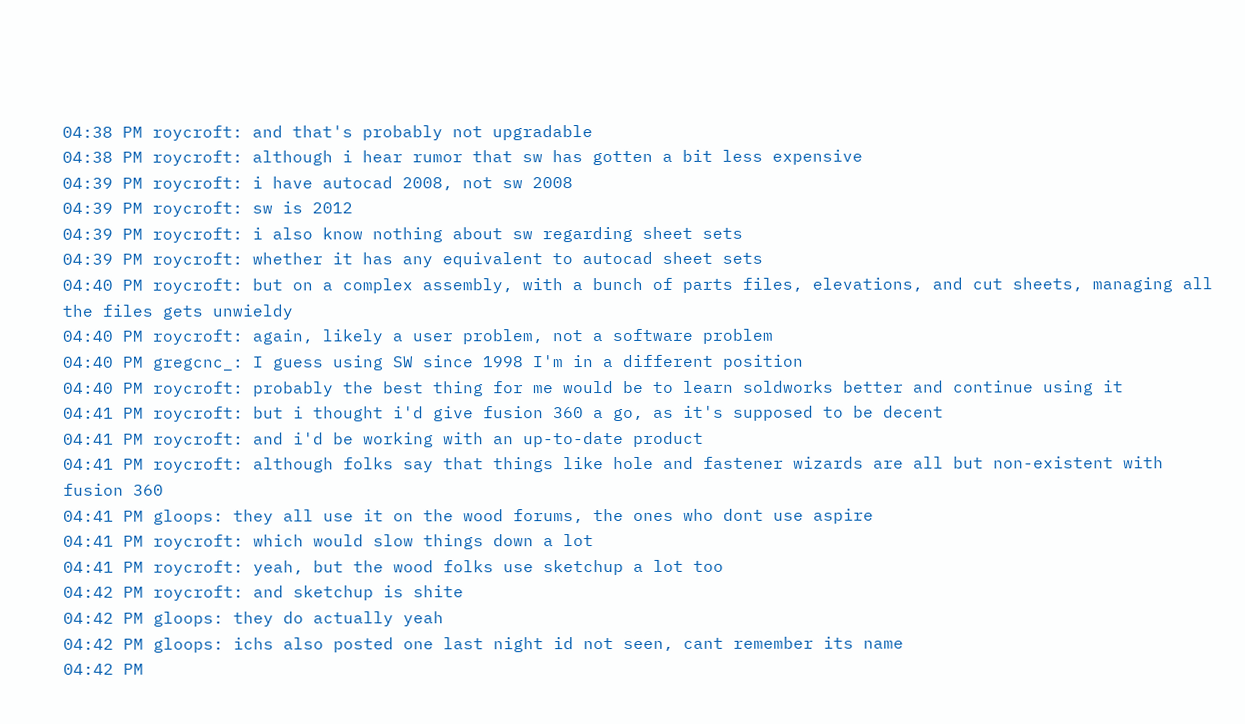04:38 PM roycroft: and that's probably not upgradable
04:38 PM roycroft: although i hear rumor that sw has gotten a bit less expensive
04:39 PM roycroft: i have autocad 2008, not sw 2008
04:39 PM roycroft: sw is 2012
04:39 PM roycroft: i also know nothing about sw regarding sheet sets
04:39 PM roycroft: whether it has any equivalent to autocad sheet sets
04:40 PM roycroft: but on a complex assembly, with a bunch of parts files, elevations, and cut sheets, managing all the files gets unwieldy
04:40 PM roycroft: again, likely a user problem, not a software problem
04:40 PM gregcnc_: I guess using SW since 1998 I'm in a different position
04:40 PM roycroft: probably the best thing for me would be to learn soldworks better and continue using it
04:41 PM roycroft: but i thought i'd give fusion 360 a go, as it's supposed to be decent
04:41 PM roycroft: and i'd be working with an up-to-date product
04:41 PM roycroft: although folks say that things like hole and fastener wizards are all but non-existent with fusion 360
04:41 PM gloops: they all use it on the wood forums, the ones who dont use aspire
04:41 PM roycroft: which would slow things down a lot
04:41 PM roycroft: yeah, but the wood folks use sketchup a lot too
04:42 PM roycroft: and sketchup is shite
04:42 PM gloops: they do actually yeah
04:42 PM gloops: ichs also posted one last night id not seen, cant remember its name
04:42 PM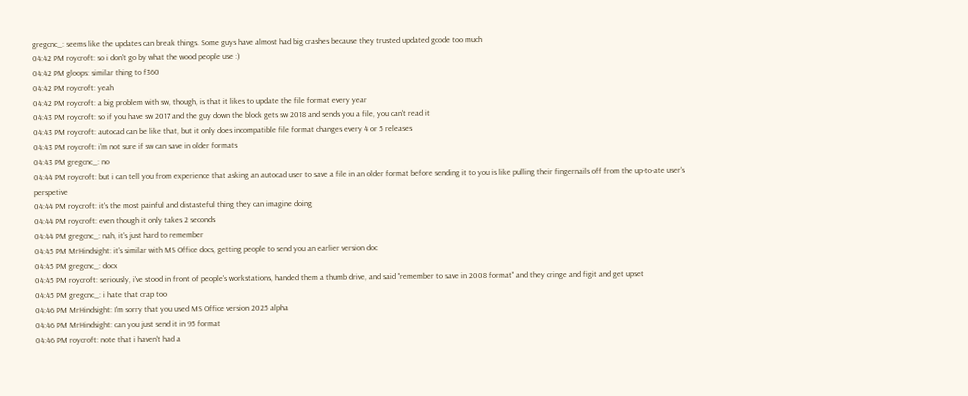gregcnc_: seems like the updates can break things. Some guys have almost had big crashes because they trusted updated gcode too much
04:42 PM roycroft: so i don't go by what the wood people use :)
04:42 PM gloops: similar thing to f360
04:42 PM roycroft: yeah
04:42 PM roycroft: a big problem with sw, though, is that it likes to update the file format every year
04:43 PM roycroft: so if you have sw 2017 and the guy down the block gets sw 2018 and sends you a file, you can't read it
04:43 PM roycroft: autocad can be like that, but it only does incompatible file format changes every 4 or 5 releases
04:43 PM roycroft: i'm not sure if sw can save in older formats
04:43 PM gregcnc_: no
04:44 PM roycroft: but i can tell you from experience that asking an autocad user to save a file in an older format before sending it to you is like pulling their fingernails off from the up-to-ate user's perspetive
04:44 PM roycroft: it's the most painful and distasteful thing they can imagine doing
04:44 PM roycroft: even though it only takes 2 seconds
04:44 PM gregcnc_: nah, it's just hard to remember
04:45 PM MrHindsight: it's similar with MS Office docs, getting people to send you an earlier version doc
04:45 PM gregcnc_: docx
04:45 PM roycroft: seriously, i've stood in front of people's workstations, handed them a thumb drive, and said "remember to save in 2008 format" and they cringe and figit and get upset
04:45 PM gregcnc_: i hate that crap too
04:46 PM MrHindsight: I'm sorry that you used MS Office version 2025 alpha
04:46 PM MrHindsight: can you just send it in 95 format
04:46 PM roycroft: note that i haven't had a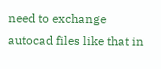need to exchange autocad files like that in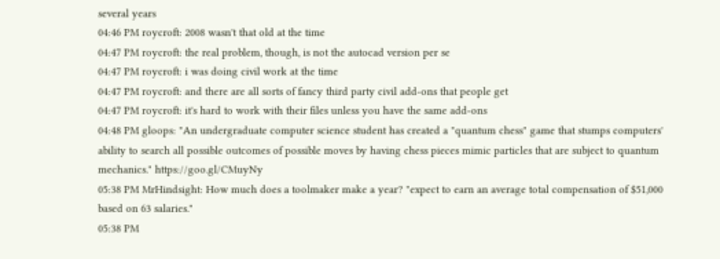several years
04:46 PM roycroft: 2008 wasn't that old at the time
04:47 PM roycroft: the real problem, though, is not the autocad version per se
04:47 PM roycroft: i was doing civil work at the time
04:47 PM roycroft: and there are all sorts of fancy third party civil add-ons that people get
04:47 PM roycroft: it's hard to work with their files unless you have the same add-ons
04:48 PM gloops: "An undergraduate computer science student has created a "quantum chess" game that stumps computers' ability to search all possible outcomes of possible moves by having chess pieces mimic particles that are subject to quantum mechanics." https://goo.gl/CMuyNy
05:38 PM MrHindsight: How much does a toolmaker make a year? "expect to earn an average total compensation of $51,000 based on 63 salaries."
05:38 PM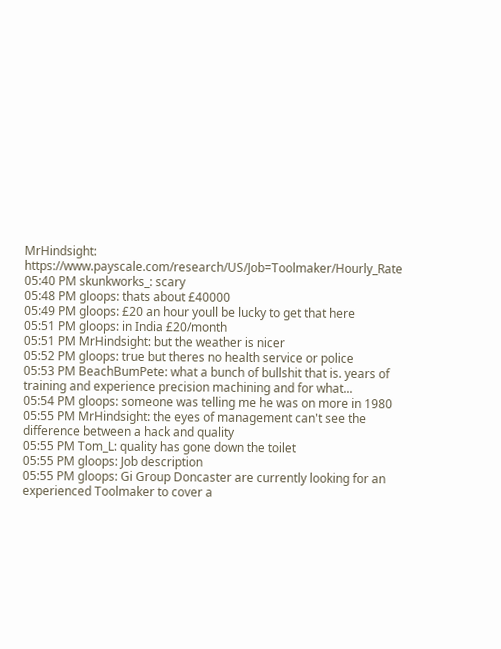MrHindsight: https://www.payscale.com/research/US/Job=Toolmaker/Hourly_Rate
05:40 PM skunkworks_: scary
05:48 PM gloops: thats about £40000
05:49 PM gloops: £20 an hour youll be lucky to get that here
05:51 PM gloops: in India £20/month
05:51 PM MrHindsight: but the weather is nicer
05:52 PM gloops: true but theres no health service or police
05:53 PM BeachBumPete: what a bunch of bullshit that is. years of training and experience precision machining and for what...
05:54 PM gloops: someone was telling me he was on more in 1980
05:55 PM MrHindsight: the eyes of management can't see the difference between a hack and quality
05:55 PM Tom_L: quality has gone down the toilet
05:55 PM gloops: Job description
05:55 PM gloops: Gi Group Doncaster are currently looking for an experienced Toolmaker to cover a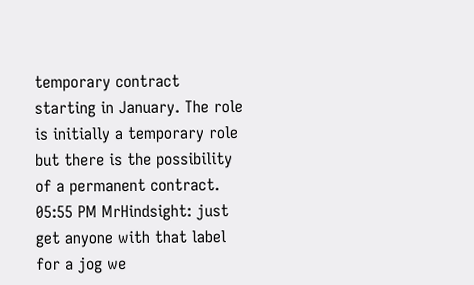temporary contract starting in January. The role is initially a temporary role but there is the possibility of a permanent contract.
05:55 PM MrHindsight: just get anyone with that label for a jog we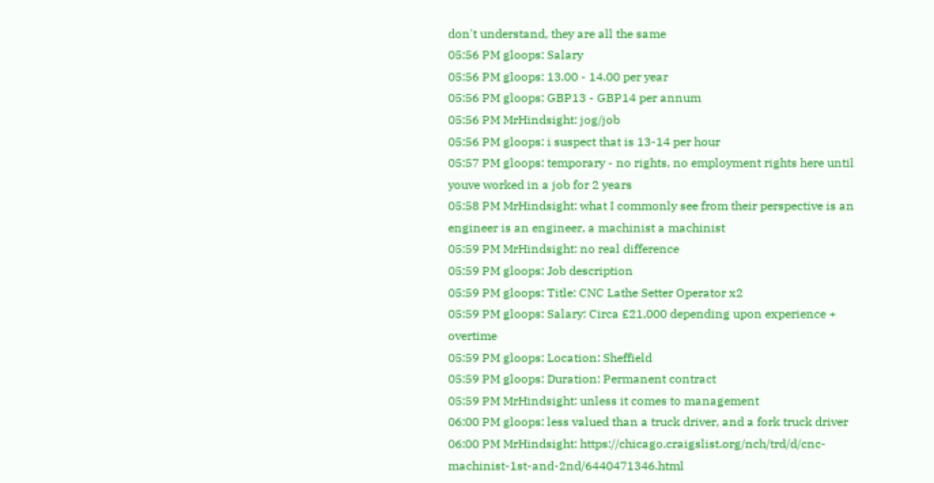don't understand, they are all the same
05:56 PM gloops: Salary
05:56 PM gloops: 13.00 - 14.00 per year
05:56 PM gloops: GBP13 - GBP14 per annum
05:56 PM MrHindsight: jog/job
05:56 PM gloops: i suspect that is 13-14 per hour
05:57 PM gloops: temporary - no rights, no employment rights here until youve worked in a job for 2 years
05:58 PM MrHindsight: what I commonly see from their perspective is an engineer is an engineer, a machinist a machinist
05:59 PM MrHindsight: no real difference
05:59 PM gloops: Job description
05:59 PM gloops: Title: CNC Lathe Setter Operator x2
05:59 PM gloops: Salary: Circa £21,000 depending upon experience + overtime
05:59 PM gloops: Location: Sheffield
05:59 PM gloops: Duration: Permanent contract
05:59 PM MrHindsight: unless it comes to management
06:00 PM gloops: less valued than a truck driver, and a fork truck driver
06:00 PM MrHindsight: https://chicago.craigslist.org/nch/trd/d/cnc-machinist-1st-and-2nd/6440471346.html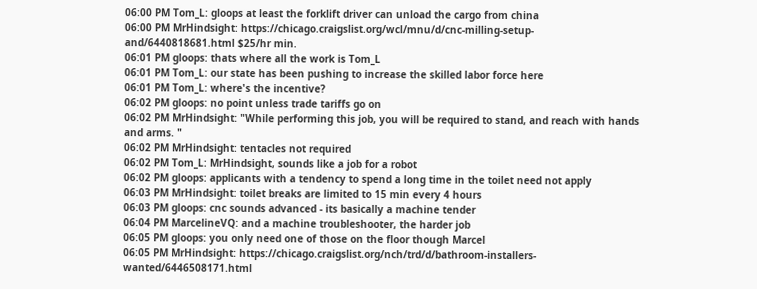06:00 PM Tom_L: gloops at least the forklift driver can unload the cargo from china
06:00 PM MrHindsight: https://chicago.craigslist.org/wcl/mnu/d/cnc-milling-setup-and/6440818681.html $25/hr min.
06:01 PM gloops: thats where all the work is Tom_L
06:01 PM Tom_L: our state has been pushing to increase the skilled labor force here
06:01 PM Tom_L: where's the incentive?
06:02 PM gloops: no point unless trade tariffs go on
06:02 PM MrHindsight: "While performing this job, you will be required to stand, and reach with hands and arms. "
06:02 PM MrHindsight: tentacles not required
06:02 PM Tom_L: MrHindsight, sounds like a job for a robot
06:02 PM gloops: applicants with a tendency to spend a long time in the toilet need not apply
06:03 PM MrHindsight: toilet breaks are limited to 15 min every 4 hours
06:03 PM gloops: cnc sounds advanced - its basically a machine tender
06:04 PM MarcelineVQ: and a machine troubleshooter, the harder job
06:05 PM gloops: you only need one of those on the floor though Marcel
06:05 PM MrHindsight: https://chicago.craigslist.org/nch/trd/d/bathroom-installers-wanted/6446508171.html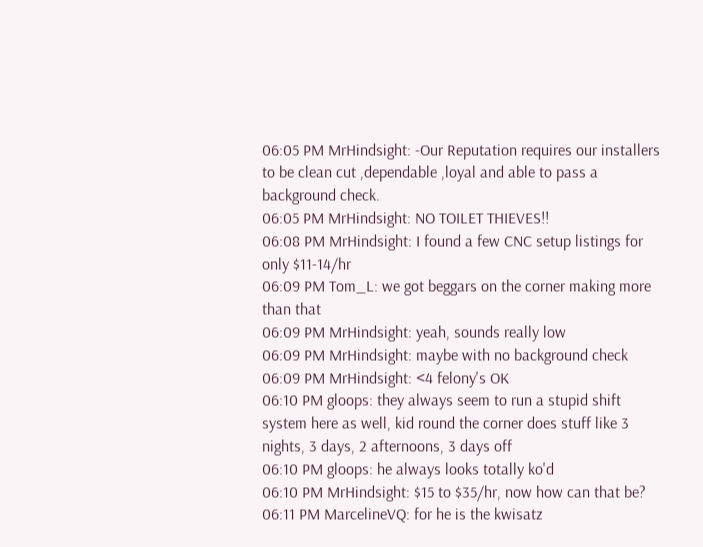06:05 PM MrHindsight: -Our Reputation requires our installers to be clean cut ,dependable ,loyal and able to pass a background check.
06:05 PM MrHindsight: NO TOILET THIEVES!!
06:08 PM MrHindsight: I found a few CNC setup listings for only $11-14/hr
06:09 PM Tom_L: we got beggars on the corner making more than that
06:09 PM MrHindsight: yeah, sounds really low
06:09 PM MrHindsight: maybe with no background check
06:09 PM MrHindsight: <4 felony's OK
06:10 PM gloops: they always seem to run a stupid shift system here as well, kid round the corner does stuff like 3 nights, 3 days, 2 afternoons, 3 days off
06:10 PM gloops: he always looks totally ko'd
06:10 PM MrHindsight: $15 to $35/hr, now how can that be?
06:11 PM MarcelineVQ: for he is the kwisatz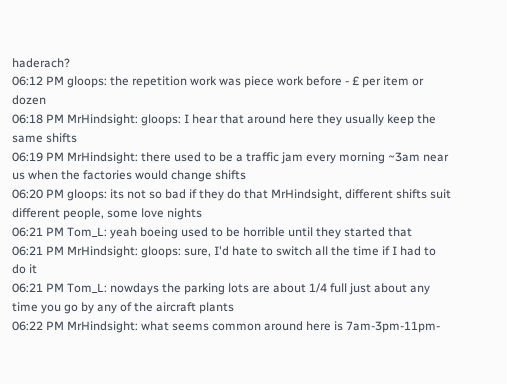haderach?
06:12 PM gloops: the repetition work was piece work before - £ per item or dozen
06:18 PM MrHindsight: gloops: I hear that around here they usually keep the same shifts
06:19 PM MrHindsight: there used to be a traffic jam every morning ~3am near us when the factories would change shifts
06:20 PM gloops: its not so bad if they do that MrHindsight, different shifts suit different people, some love nights
06:21 PM Tom_L: yeah boeing used to be horrible until they started that
06:21 PM MrHindsight: gloops: sure, I'd hate to switch all the time if I had to do it
06:21 PM Tom_L: nowdays the parking lots are about 1/4 full just about any time you go by any of the aircraft plants
06:22 PM MrHindsight: what seems common around here is 7am-3pm-11pm-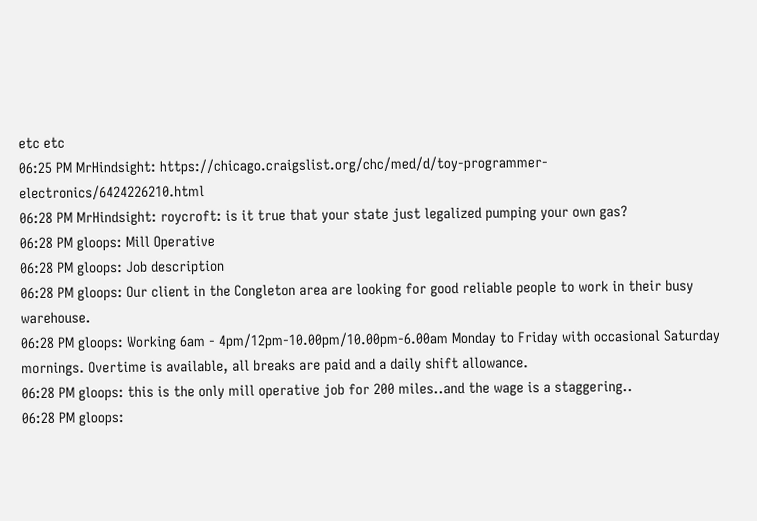etc etc
06:25 PM MrHindsight: https://chicago.craigslist.org/chc/med/d/toy-programmer-electronics/6424226210.html
06:28 PM MrHindsight: roycroft: is it true that your state just legalized pumping your own gas?
06:28 PM gloops: Mill Operative
06:28 PM gloops: Job description
06:28 PM gloops: Our client in the Congleton area are looking for good reliable people to work in their busy warehouse.
06:28 PM gloops: Working 6am - 4pm/12pm-10.00pm/10.00pm-6.00am Monday to Friday with occasional Saturday mornings. Overtime is available, all breaks are paid and a daily shift allowance.
06:28 PM gloops: this is the only mill operative job for 200 miles..and the wage is a staggering..
06:28 PM gloops: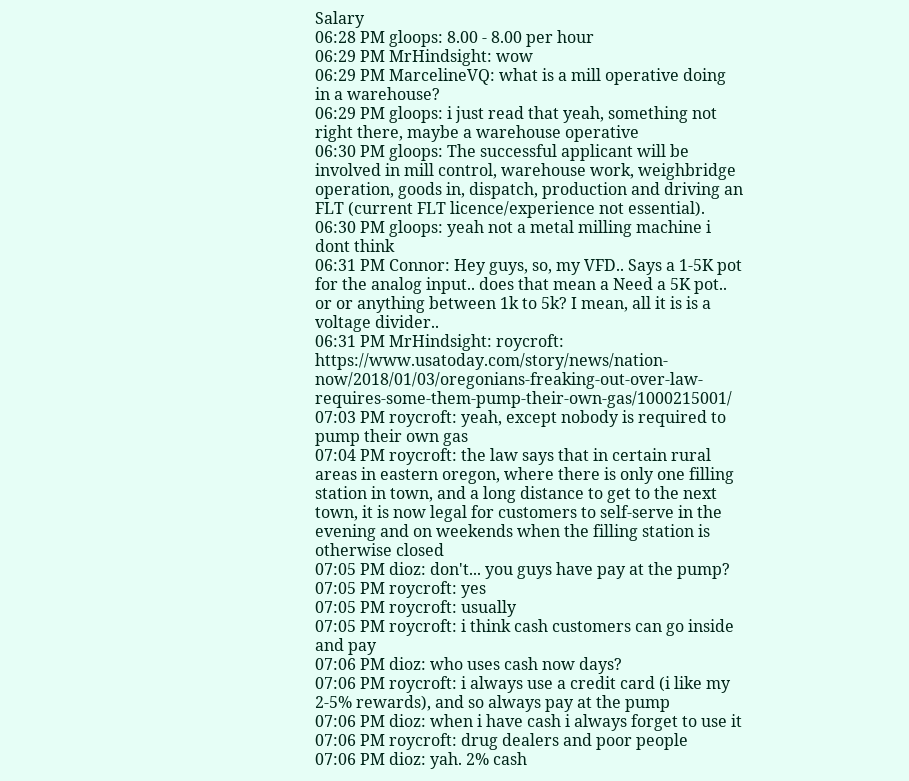Salary
06:28 PM gloops: 8.00 - 8.00 per hour
06:29 PM MrHindsight: wow
06:29 PM MarcelineVQ: what is a mill operative doing in a warehouse?
06:29 PM gloops: i just read that yeah, something not right there, maybe a warehouse operative
06:30 PM gloops: The successful applicant will be involved in mill control, warehouse work, weighbridge operation, goods in, dispatch, production and driving an FLT (current FLT licence/experience not essential).
06:30 PM gloops: yeah not a metal milling machine i dont think
06:31 PM Connor: Hey guys, so, my VFD.. Says a 1-5K pot for the analog input.. does that mean a Need a 5K pot.. or or anything between 1k to 5k? I mean, all it is is a voltage divider..
06:31 PM MrHindsight: roycroft: https://www.usatoday.com/story/news/nation-now/2018/01/03/oregonians-freaking-out-over-law-requires-some-them-pump-their-own-gas/1000215001/
07:03 PM roycroft: yeah, except nobody is required to pump their own gas
07:04 PM roycroft: the law says that in certain rural areas in eastern oregon, where there is only one filling station in town, and a long distance to get to the next town, it is now legal for customers to self-serve in the evening and on weekends when the filling station is otherwise closed
07:05 PM dioz: don't... you guys have pay at the pump?
07:05 PM roycroft: yes
07:05 PM roycroft: usually
07:05 PM roycroft: i think cash customers can go inside and pay
07:06 PM dioz: who uses cash now days?
07:06 PM roycroft: i always use a credit card (i like my 2-5% rewards), and so always pay at the pump
07:06 PM dioz: when i have cash i always forget to use it
07:06 PM roycroft: drug dealers and poor people
07:06 PM dioz: yah. 2% cash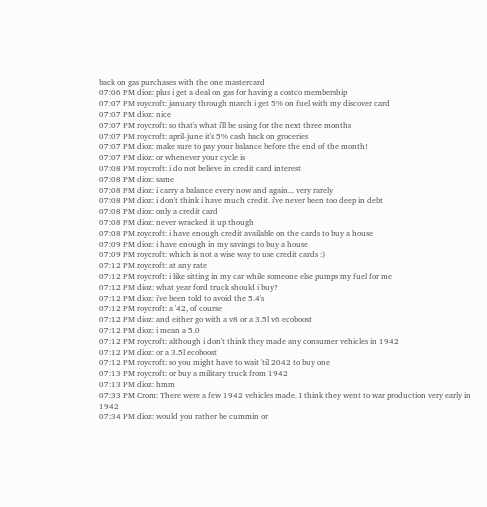back on gas purchases with the one mastercard
07:06 PM dioz: plus i get a deal on gas for having a costco membership
07:07 PM roycroft: january through march i get 5% on fuel with my discover card
07:07 PM dioz: nice
07:07 PM roycroft: so that's what i'll be using for the next three months
07:07 PM roycroft: april-june it's 5% cash back on groceries
07:07 PM dioz: make sure to pay your balance before the end of the month!
07:07 PM dioz: or whenever your cycle is
07:08 PM roycroft: i do not believe in credit card interest
07:08 PM dioz: same
07:08 PM dioz: i carry a balance every now and again... very rarely
07:08 PM dioz: i don't think i have much credit. i've never been too deep in debt
07:08 PM dioz: only a credit card
07:08 PM dioz: never wracked it up though
07:08 PM roycroft: i have enough credit available on the cards to buy a house
07:09 PM dioz: i have enough in my savings to buy a house
07:09 PM roycroft: which is not a wise way to use credit cards :)
07:12 PM roycroft: at any rate
07:12 PM roycroft: i like sitting in my car while someone else pumps my fuel for me
07:12 PM dioz: what year ford truck should i buy?
07:12 PM dioz: i've been told to avoid the 5.4's
07:12 PM roycroft: a '42, of course
07:12 PM dioz: and either go with a v8 or a 3.5l v6 ecoboost
07:12 PM dioz: i mean a 5.0
07:12 PM roycroft: although i don't think they made any consumer vehicles in 1942
07:12 PM dioz: or a 3.5l ecoboost
07:12 PM roycroft: so you might have to wait 'til 2042 to buy one
07:13 PM roycroft: or buy a military truck from 1942
07:13 PM dioz: hmm
07:33 PM Crom: There were a few 1942 vehicles made. I think they went to war production very early in 1942
07:34 PM dioz: would you rather be cummin or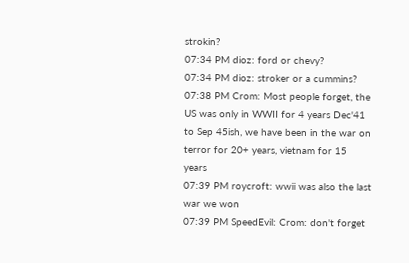strokin?
07:34 PM dioz: ford or chevy?
07:34 PM dioz: stroker or a cummins?
07:38 PM Crom: Most people forget, the US was only in WWII for 4 years Dec'41 to Sep 45ish, we have been in the war on terror for 20+ years, vietnam for 15 years
07:39 PM roycroft: wwii was also the last war we won
07:39 PM SpeedEvil: Crom: don't forget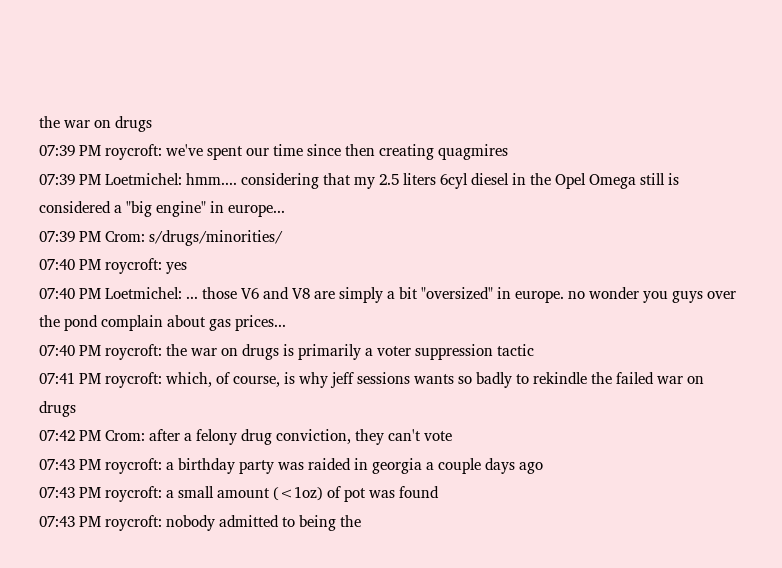the war on drugs
07:39 PM roycroft: we've spent our time since then creating quagmires
07:39 PM Loetmichel: hmm.... considering that my 2.5 liters 6cyl diesel in the Opel Omega still is considered a "big engine" in europe...
07:39 PM Crom: s/drugs/minorities/
07:40 PM roycroft: yes
07:40 PM Loetmichel: ... those V6 and V8 are simply a bit "oversized" in europe. no wonder you guys over the pond complain about gas prices...
07:40 PM roycroft: the war on drugs is primarily a voter suppression tactic
07:41 PM roycroft: which, of course, is why jeff sessions wants so badly to rekindle the failed war on drugs
07:42 PM Crom: after a felony drug conviction, they can't vote
07:43 PM roycroft: a birthday party was raided in georgia a couple days ago
07:43 PM roycroft: a small amount (<1oz) of pot was found
07:43 PM roycroft: nobody admitted to being the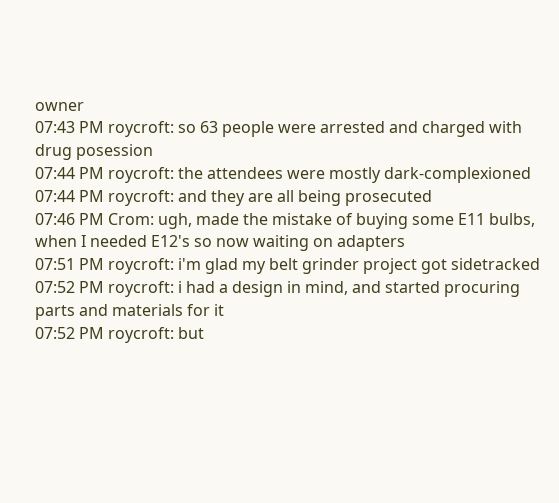owner
07:43 PM roycroft: so 63 people were arrested and charged with drug posession
07:44 PM roycroft: the attendees were mostly dark-complexioned
07:44 PM roycroft: and they are all being prosecuted
07:46 PM Crom: ugh, made the mistake of buying some E11 bulbs, when I needed E12's so now waiting on adapters
07:51 PM roycroft: i'm glad my belt grinder project got sidetracked
07:52 PM roycroft: i had a design in mind, and started procuring parts and materials for it
07:52 PM roycroft: but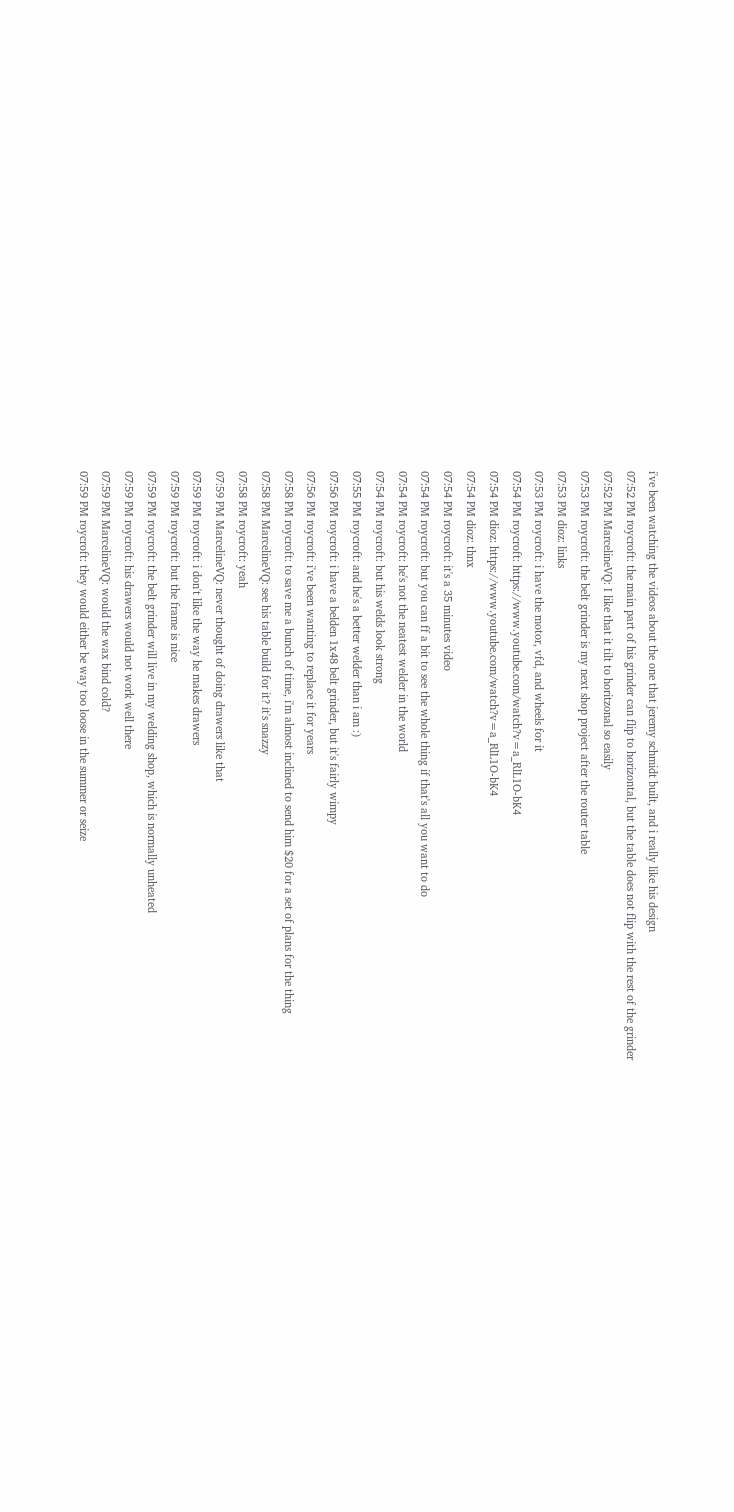i've been watching the videos about the one that jeremy schmidt built, and i really like his design
07:52 PM roycroft: the main part of his grinder can flip to horizontal, but the table does not flip with the rest of the grinder
07:52 PM MarcelineVQ: I like that it tilt to horitzonal so easily
07:53 PM roycroft: the belt grinder is my next shop project after the router table
07:53 PM dioz: links
07:53 PM roycroft: i have the motor, vfd, and wheels for it
07:54 PM roycroft: https://www.youtube.com/watch?v=a_RlL1O-bK4
07:54 PM dioz: https://www.youtube.com/watch?v=a_RlL1O-bK4
07:54 PM dioz: thnx
07:54 PM roycroft: it's a 35 minutes video
07:54 PM roycroft: but you can ff a bit to see the whole thing if that's all you want to do
07:54 PM roycroft: he's not the neatest welder in the world
07:54 PM roycroft: but his welds look strong
07:55 PM roycroft: and he's a better welder than i am :)
07:56 PM roycroft: i have a belden 1x48 belt grinder, but it's fairly wimpy
07:56 PM roycroft: i've been wanting to replace it for years
07:58 PM roycroft: to save me a bunch of time, i'm almost inclined to send him $20 for a set of plans for the thing
07:58 PM MarcelineVQ: see his table build for it? it's snazzy
07:58 PM roycroft: yeah
07:59 PM MarcelineVQ: never thought of doing drawers like that
07:59 PM roycroft: i don't like the way he makes drawers
07:59 PM roycroft: but the frame is nice
07:59 PM roycroft: the belt grinder will live in my welding shop, which is normally unheated
07:59 PM roycroft: his drawers would not work well there
07:59 PM MarcelineVQ: would the wax bind cold?
07:59 PM roycroft: they would either be way too loose in the summer or seize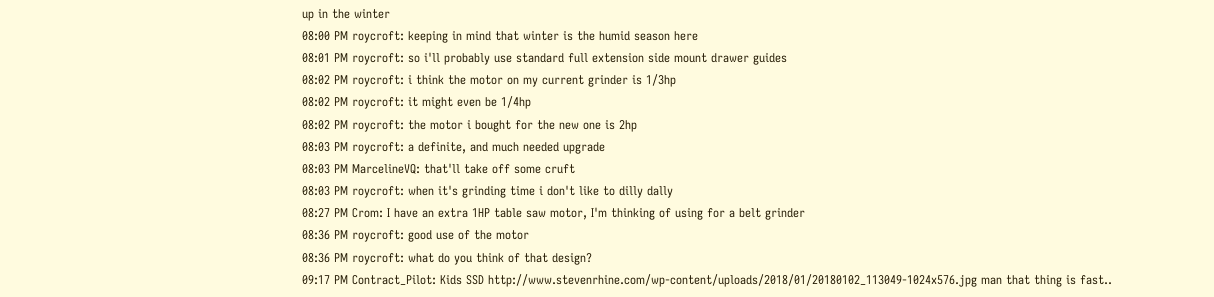up in the winter
08:00 PM roycroft: keeping in mind that winter is the humid season here
08:01 PM roycroft: so i'll probably use standard full extension side mount drawer guides
08:02 PM roycroft: i think the motor on my current grinder is 1/3hp
08:02 PM roycroft: it might even be 1/4hp
08:02 PM roycroft: the motor i bought for the new one is 2hp
08:03 PM roycroft: a definite, and much needed upgrade
08:03 PM MarcelineVQ: that'll take off some cruft
08:03 PM roycroft: when it's grinding time i don't like to dilly dally
08:27 PM Crom: I have an extra 1HP table saw motor, I'm thinking of using for a belt grinder
08:36 PM roycroft: good use of the motor
08:36 PM roycroft: what do you think of that design?
09:17 PM Contract_Pilot: Kids SSD http://www.stevenrhine.com/wp-content/uploads/2018/01/20180102_113049-1024x576.jpg man that thing is fast..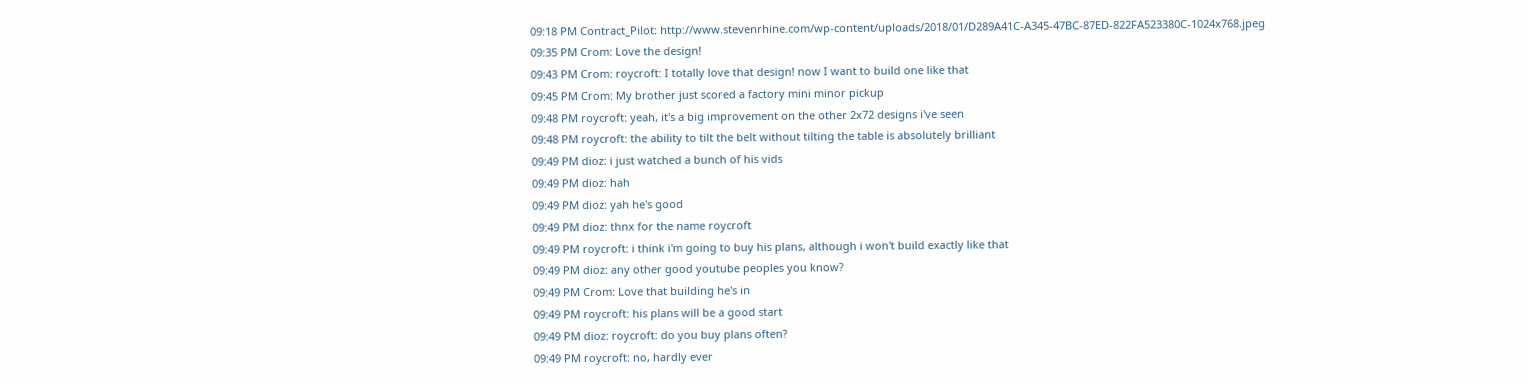09:18 PM Contract_Pilot: http://www.stevenrhine.com/wp-content/uploads/2018/01/D289A41C-A345-47BC-87ED-822FA523380C-1024x768.jpeg
09:35 PM Crom: Love the design!
09:43 PM Crom: roycroft: I totally love that design! now I want to build one like that
09:45 PM Crom: My brother just scored a factory mini minor pickup
09:48 PM roycroft: yeah, it's a big improvement on the other 2x72 designs i've seen
09:48 PM roycroft: the ability to tilt the belt without tilting the table is absolutely brilliant
09:49 PM dioz: i just watched a bunch of his vids
09:49 PM dioz: hah
09:49 PM dioz: yah he's good
09:49 PM dioz: thnx for the name roycroft
09:49 PM roycroft: i think i'm going to buy his plans, although i won't build exactly like that
09:49 PM dioz: any other good youtube peoples you know?
09:49 PM Crom: Love that building he's in
09:49 PM roycroft: his plans will be a good start
09:49 PM dioz: roycroft: do you buy plans often?
09:49 PM roycroft: no, hardly ever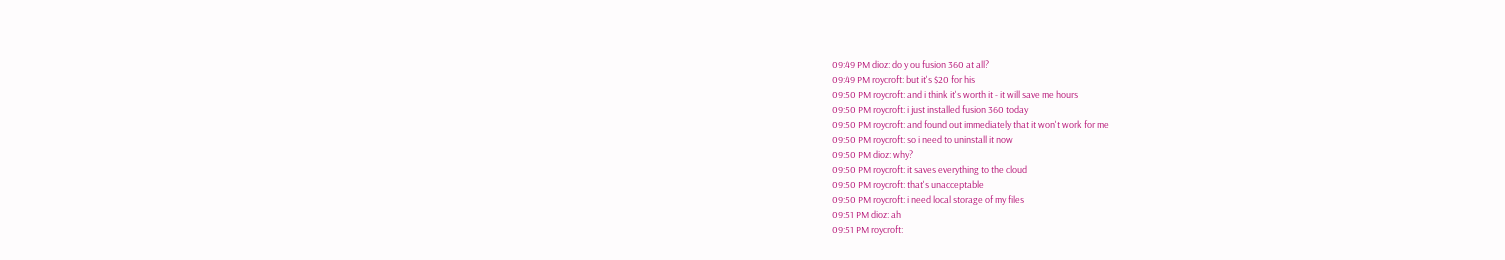09:49 PM dioz: do y ou fusion 360 at all?
09:49 PM roycroft: but it's $20 for his
09:50 PM roycroft: and i think it's worth it - it will save me hours
09:50 PM roycroft: i just installed fusion 360 today
09:50 PM roycroft: and found out immediately that it won't work for me
09:50 PM roycroft: so i need to uninstall it now
09:50 PM dioz: why?
09:50 PM roycroft: it saves everything to the cloud
09:50 PM roycroft: that's unacceptable
09:50 PM roycroft: i need local storage of my files
09:51 PM dioz: ah
09:51 PM roycroft: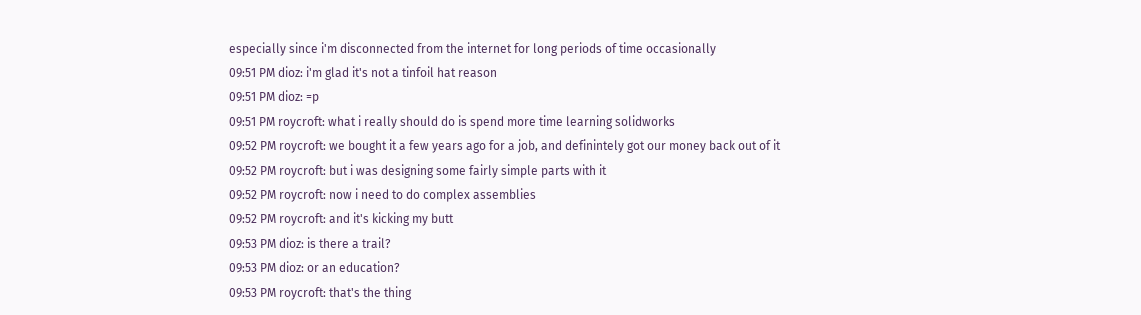especially since i'm disconnected from the internet for long periods of time occasionally
09:51 PM dioz: i'm glad it's not a tinfoil hat reason
09:51 PM dioz: =p
09:51 PM roycroft: what i really should do is spend more time learning solidworks
09:52 PM roycroft: we bought it a few years ago for a job, and definintely got our money back out of it
09:52 PM roycroft: but i was designing some fairly simple parts with it
09:52 PM roycroft: now i need to do complex assemblies
09:52 PM roycroft: and it's kicking my butt
09:53 PM dioz: is there a trail?
09:53 PM dioz: or an education?
09:53 PM roycroft: that's the thing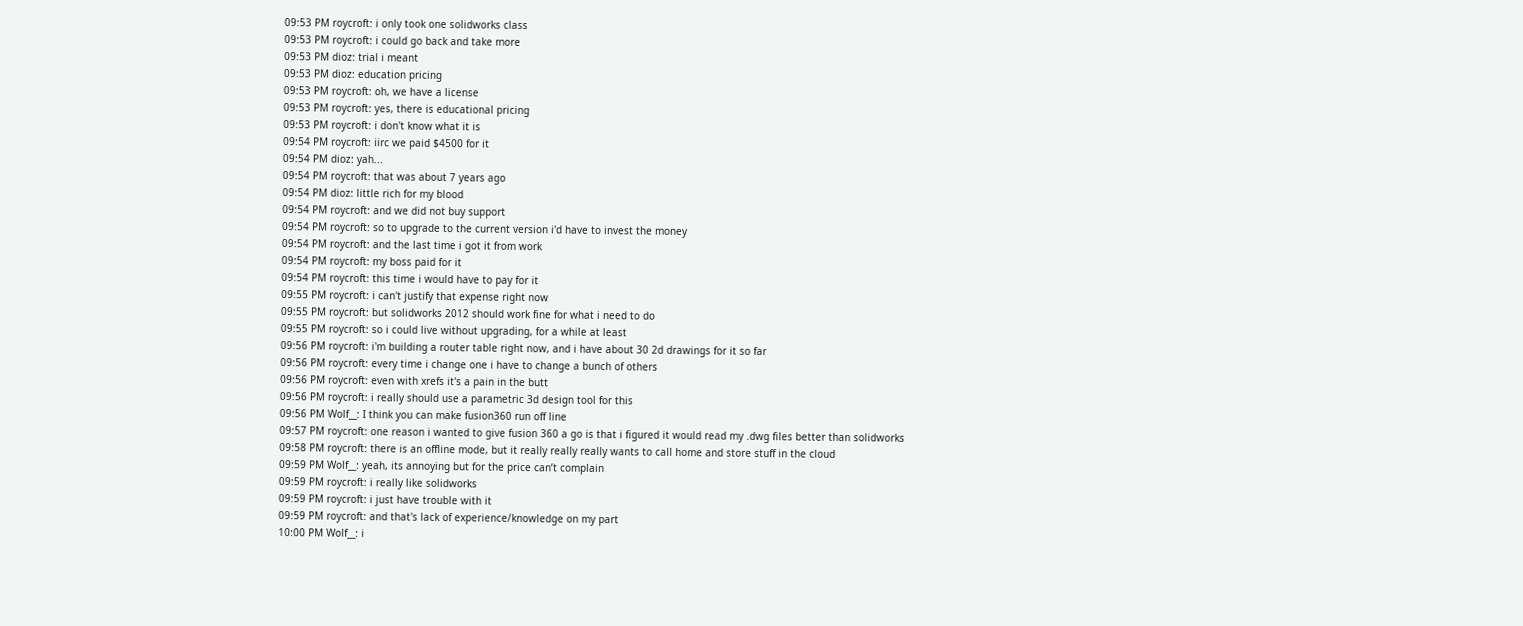09:53 PM roycroft: i only took one solidworks class
09:53 PM roycroft: i could go back and take more
09:53 PM dioz: trial i meant
09:53 PM dioz: education pricing
09:53 PM roycroft: oh, we have a license
09:53 PM roycroft: yes, there is educational pricing
09:53 PM roycroft: i don't know what it is
09:54 PM roycroft: iirc we paid $4500 for it
09:54 PM dioz: yah...
09:54 PM roycroft: that was about 7 years ago
09:54 PM dioz: little rich for my blood
09:54 PM roycroft: and we did not buy support
09:54 PM roycroft: so to upgrade to the current version i'd have to invest the money
09:54 PM roycroft: and the last time i got it from work
09:54 PM roycroft: my boss paid for it
09:54 PM roycroft: this time i would have to pay for it
09:55 PM roycroft: i can't justify that expense right now
09:55 PM roycroft: but solidworks 2012 should work fine for what i need to do
09:55 PM roycroft: so i could live without upgrading, for a while at least
09:56 PM roycroft: i'm building a router table right now, and i have about 30 2d drawings for it so far
09:56 PM roycroft: every time i change one i have to change a bunch of others
09:56 PM roycroft: even with xrefs it's a pain in the butt
09:56 PM roycroft: i really should use a parametric 3d design tool for this
09:56 PM Wolf__: I think you can make fusion360 run off line
09:57 PM roycroft: one reason i wanted to give fusion 360 a go is that i figured it would read my .dwg files better than solidworks
09:58 PM roycroft: there is an offline mode, but it really really really wants to call home and store stuff in the cloud
09:59 PM Wolf__: yeah, its annoying but for the price can’t complain
09:59 PM roycroft: i really like solidworks
09:59 PM roycroft: i just have trouble with it
09:59 PM roycroft: and that's lack of experience/knowledge on my part
10:00 PM Wolf__: i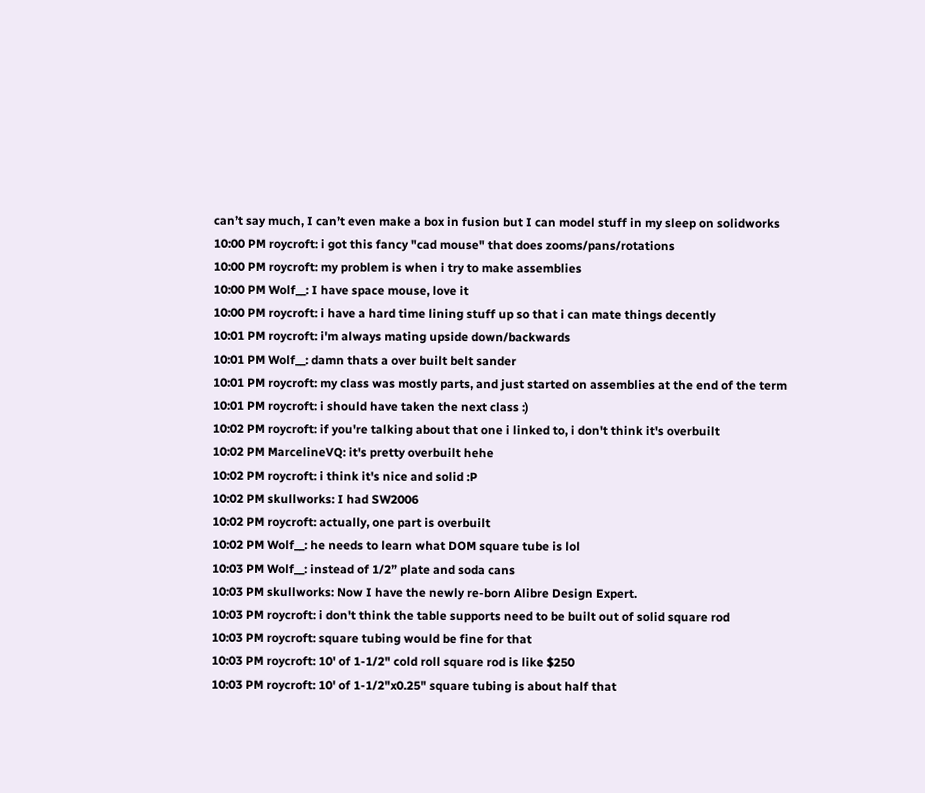can’t say much, I can’t even make a box in fusion but I can model stuff in my sleep on solidworks
10:00 PM roycroft: i got this fancy "cad mouse" that does zooms/pans/rotations
10:00 PM roycroft: my problem is when i try to make assemblies
10:00 PM Wolf__: I have space mouse, love it
10:00 PM roycroft: i have a hard time lining stuff up so that i can mate things decently
10:01 PM roycroft: i'm always mating upside down/backwards
10:01 PM Wolf__: damn thats a over built belt sander
10:01 PM roycroft: my class was mostly parts, and just started on assemblies at the end of the term
10:01 PM roycroft: i should have taken the next class :)
10:02 PM roycroft: if you're talking about that one i linked to, i don't think it's overbuilt
10:02 PM MarcelineVQ: it's pretty overbuilt hehe
10:02 PM roycroft: i think it's nice and solid :P
10:02 PM skullworks: I had SW2006
10:02 PM roycroft: actually, one part is overbuilt
10:02 PM Wolf__: he needs to learn what DOM square tube is lol
10:03 PM Wolf__: instead of 1/2” plate and soda cans
10:03 PM skullworks: Now I have the newly re-born Alibre Design Expert.
10:03 PM roycroft: i don't think the table supports need to be built out of solid square rod
10:03 PM roycroft: square tubing would be fine for that
10:03 PM roycroft: 10' of 1-1/2" cold roll square rod is like $250
10:03 PM roycroft: 10' of 1-1/2"x0.25" square tubing is about half that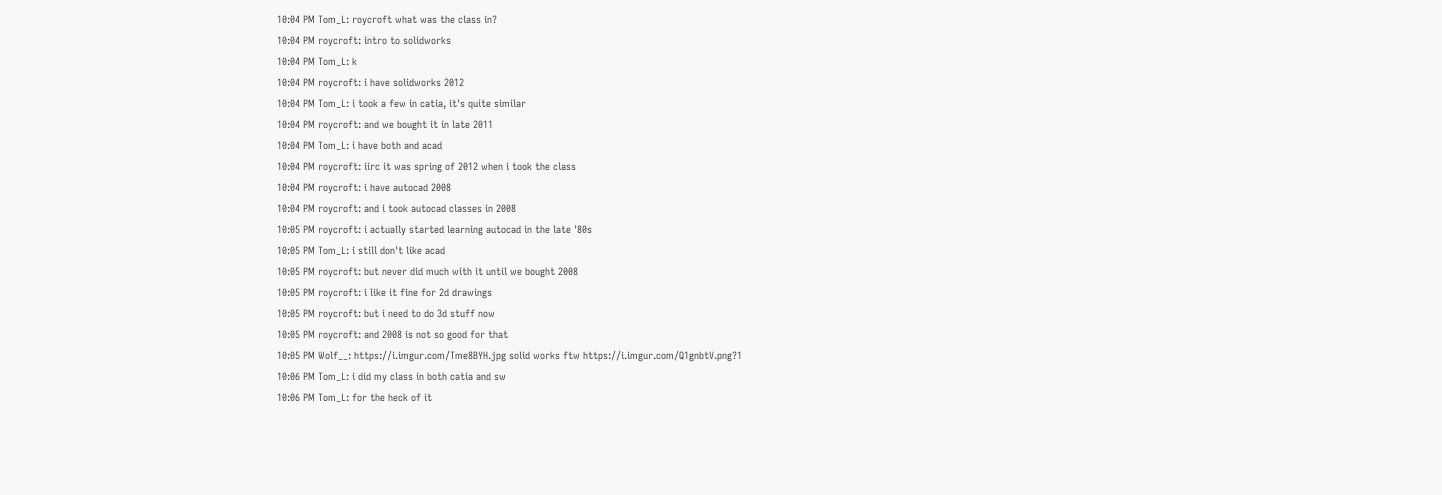10:04 PM Tom_L: roycroft what was the class in?
10:04 PM roycroft: intro to solidworks
10:04 PM Tom_L: k
10:04 PM roycroft: i have solidworks 2012
10:04 PM Tom_L: i took a few in catia, it's quite similar
10:04 PM roycroft: and we bought it in late 2011
10:04 PM Tom_L: i have both and acad
10:04 PM roycroft: iirc it was spring of 2012 when i took the class
10:04 PM roycroft: i have autocad 2008
10:04 PM roycroft: and i took autocad classes in 2008
10:05 PM roycroft: i actually started learning autocad in the late '80s
10:05 PM Tom_L: i still don't like acad
10:05 PM roycroft: but never did much with it until we bought 2008
10:05 PM roycroft: i like it fine for 2d drawings
10:05 PM roycroft: but i need to do 3d stuff now
10:05 PM roycroft: and 2008 is not so good for that
10:05 PM Wolf__: https://i.imgur.com/Tme8BYH.jpg solid works ftw https://i.imgur.com/Q1gnbtV.png?1
10:06 PM Tom_L: i did my class in both catia and sw
10:06 PM Tom_L: for the heck of it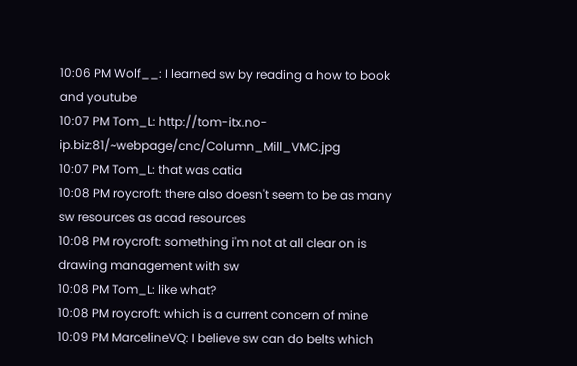10:06 PM Wolf__: I learned sw by reading a how to book and youtube
10:07 PM Tom_L: http://tom-itx.no-ip.biz:81/~webpage/cnc/Column_Mill_VMC.jpg
10:07 PM Tom_L: that was catia
10:08 PM roycroft: there also doesn't seem to be as many sw resources as acad resources
10:08 PM roycroft: something i'm not at all clear on is drawing management with sw
10:08 PM Tom_L: like what?
10:08 PM roycroft: which is a current concern of mine
10:09 PM MarcelineVQ: I believe sw can do belts which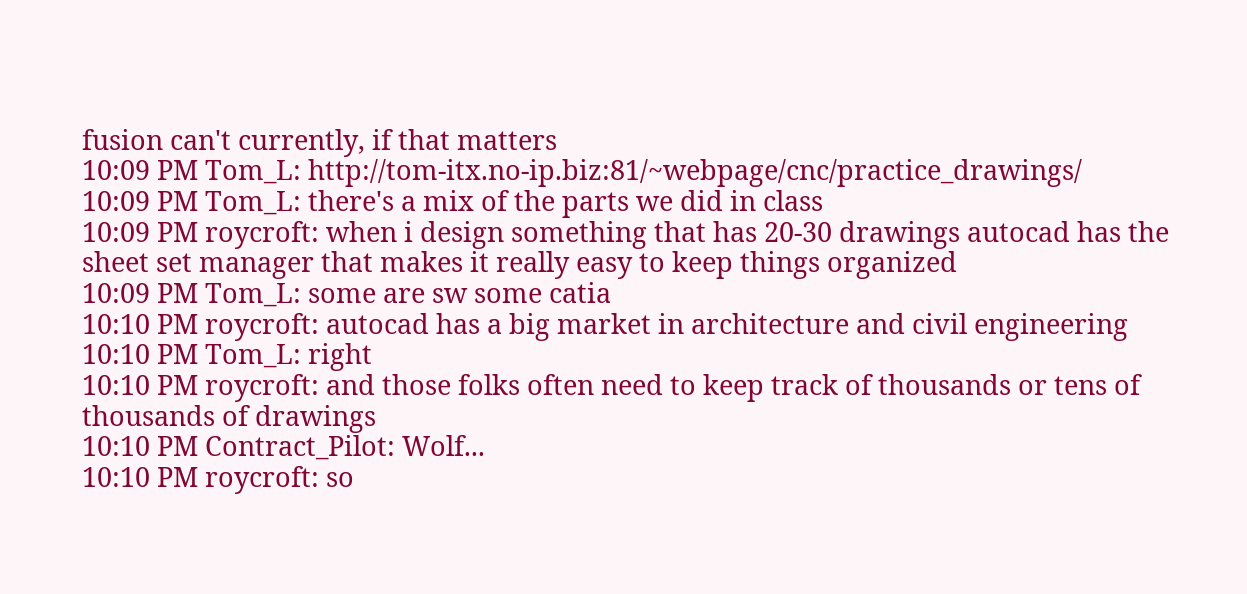fusion can't currently, if that matters
10:09 PM Tom_L: http://tom-itx.no-ip.biz:81/~webpage/cnc/practice_drawings/
10:09 PM Tom_L: there's a mix of the parts we did in class
10:09 PM roycroft: when i design something that has 20-30 drawings autocad has the sheet set manager that makes it really easy to keep things organized
10:09 PM Tom_L: some are sw some catia
10:10 PM roycroft: autocad has a big market in architecture and civil engineering
10:10 PM Tom_L: right
10:10 PM roycroft: and those folks often need to keep track of thousands or tens of thousands of drawings
10:10 PM Contract_Pilot: Wolf...
10:10 PM roycroft: so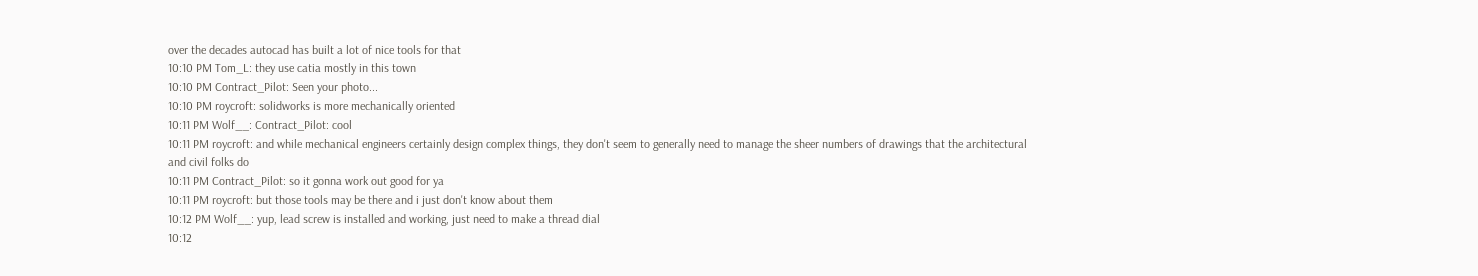over the decades autocad has built a lot of nice tools for that
10:10 PM Tom_L: they use catia mostly in this town
10:10 PM Contract_Pilot: Seen your photo...
10:10 PM roycroft: solidworks is more mechanically oriented
10:11 PM Wolf__: Contract_Pilot: cool
10:11 PM roycroft: and while mechanical engineers certainly design complex things, they don't seem to generally need to manage the sheer numbers of drawings that the architectural and civil folks do
10:11 PM Contract_Pilot: so it gonna work out good for ya
10:11 PM roycroft: but those tools may be there and i just don't know about them
10:12 PM Wolf__: yup, lead screw is installed and working, just need to make a thread dial
10:12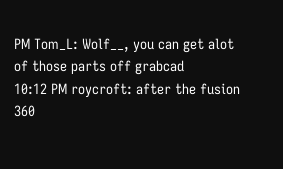PM Tom_L: Wolf__, you can get alot of those parts off grabcad
10:12 PM roycroft: after the fusion 360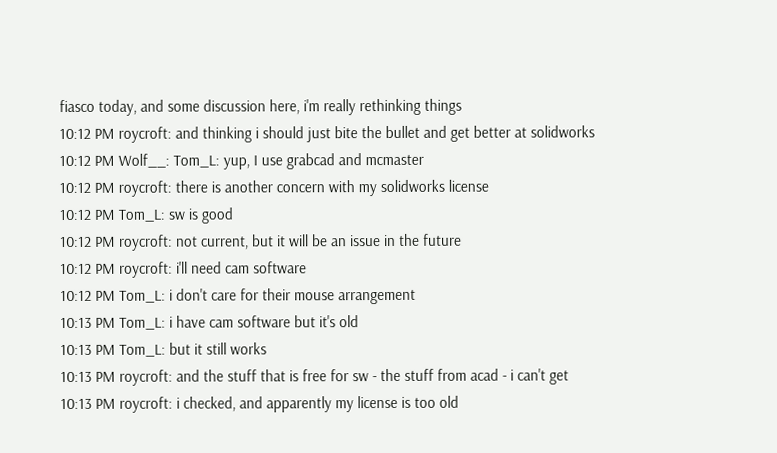fiasco today, and some discussion here, i'm really rethinking things
10:12 PM roycroft: and thinking i should just bite the bullet and get better at solidworks
10:12 PM Wolf__: Tom_L: yup, I use grabcad and mcmaster
10:12 PM roycroft: there is another concern with my solidworks license
10:12 PM Tom_L: sw is good
10:12 PM roycroft: not current, but it will be an issue in the future
10:12 PM roycroft: i'll need cam software
10:12 PM Tom_L: i don't care for their mouse arrangement
10:13 PM Tom_L: i have cam software but it's old
10:13 PM Tom_L: but it still works
10:13 PM roycroft: and the stuff that is free for sw - the stuff from acad - i can't get
10:13 PM roycroft: i checked, and apparently my license is too old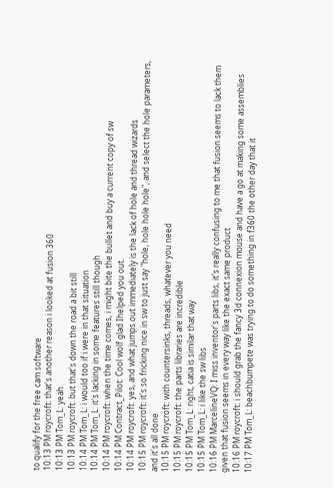to qualify for the free cam software
10:13 PM roycroft: that's another reason i looked at fusion 360
10:13 PM Tom_L: yeah
10:13 PM roycroft: but that's down the road a bit still
10:14 PM Tom_L: i would too if i were in that situation
10:14 PM Tom_L: it's lacking in some features still though
10:14 PM roycroft: when the time comes, i might bite the bullet and buy a current copy of sw
10:14 PM Contract_Pilot: Cool wolf glad Ihelped you out.
10:14 PM roycroft: yes, and what jumps out immediately is the lack of hole and thread wizards
10:15 PM roycroft: it's so fricking nice in sw to just say "hole, hole hole hole", and select the hole parameters, and it's all done
10:15 PM roycroft: with countersinks, threads, whatever you need
10:15 PM roycroft: the parts libraries are incredible
10:15 PM Tom_L: right, catia is similar that way
10:15 PM Tom_L: i like the sw libs
10:16 PM MarcelineVQ: I miss inventor's parts libs, it's really confusing to me that fusion seems to lack them given that fusion seems in every way like the exact same product
10:16 PM roycroft: i should grab the fancy 3d connexion mouse and have a go at making some assemblies
10:17 PM Tom_L: beachbumpete was trying to do something in f360 the other day that it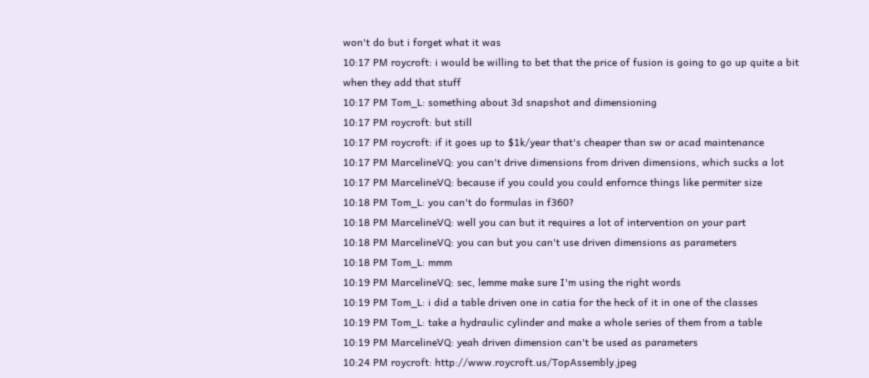won't do but i forget what it was
10:17 PM roycroft: i would be willing to bet that the price of fusion is going to go up quite a bit when they add that stuff
10:17 PM Tom_L: something about 3d snapshot and dimensioning
10:17 PM roycroft: but still
10:17 PM roycroft: if it goes up to $1k/year that's cheaper than sw or acad maintenance
10:17 PM MarcelineVQ: you can't drive dimensions from driven dimensions, which sucks a lot
10:17 PM MarcelineVQ: because if you could you could enfornce things like permiter size
10:18 PM Tom_L: you can't do formulas in f360?
10:18 PM MarcelineVQ: well you can but it requires a lot of intervention on your part
10:18 PM MarcelineVQ: you can but you can't use driven dimensions as parameters
10:18 PM Tom_L: mmm
10:19 PM MarcelineVQ: sec, lemme make sure I'm using the right words
10:19 PM Tom_L: i did a table driven one in catia for the heck of it in one of the classes
10:19 PM Tom_L: take a hydraulic cylinder and make a whole series of them from a table
10:19 PM MarcelineVQ: yeah driven dimension can't be used as parameters
10:24 PM roycroft: http://www.roycroft.us/TopAssembly.jpeg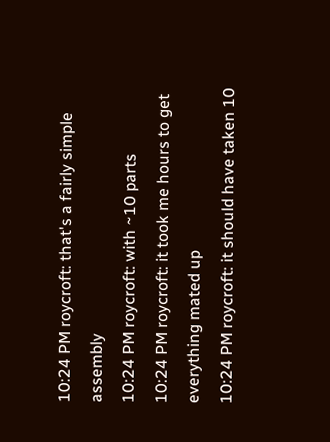10:24 PM roycroft: that's a fairly simple assembly
10:24 PM roycroft: with ~10 parts
10:24 PM roycroft: it took me hours to get everything mated up
10:24 PM roycroft: it should have taken 10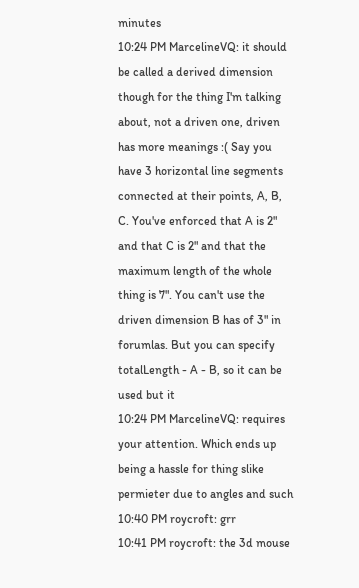minutes
10:24 PM MarcelineVQ: it should be called a derived dimension though for the thing I'm talking about, not a driven one, driven has more meanings :( Say you have 3 horizontal line segments connected at their points, A, B, C. You've enforced that A is 2" and that C is 2" and that the maximum length of the whole thing is 7". You can't use the driven dimension B has of 3" in forumlas. But you can specify totalLength - A - B, so it can be used but it
10:24 PM MarcelineVQ: requires your attention. Which ends up being a hassle for thing slike permieter due to angles and such
10:40 PM roycroft: grr
10:41 PM roycroft: the 3d mouse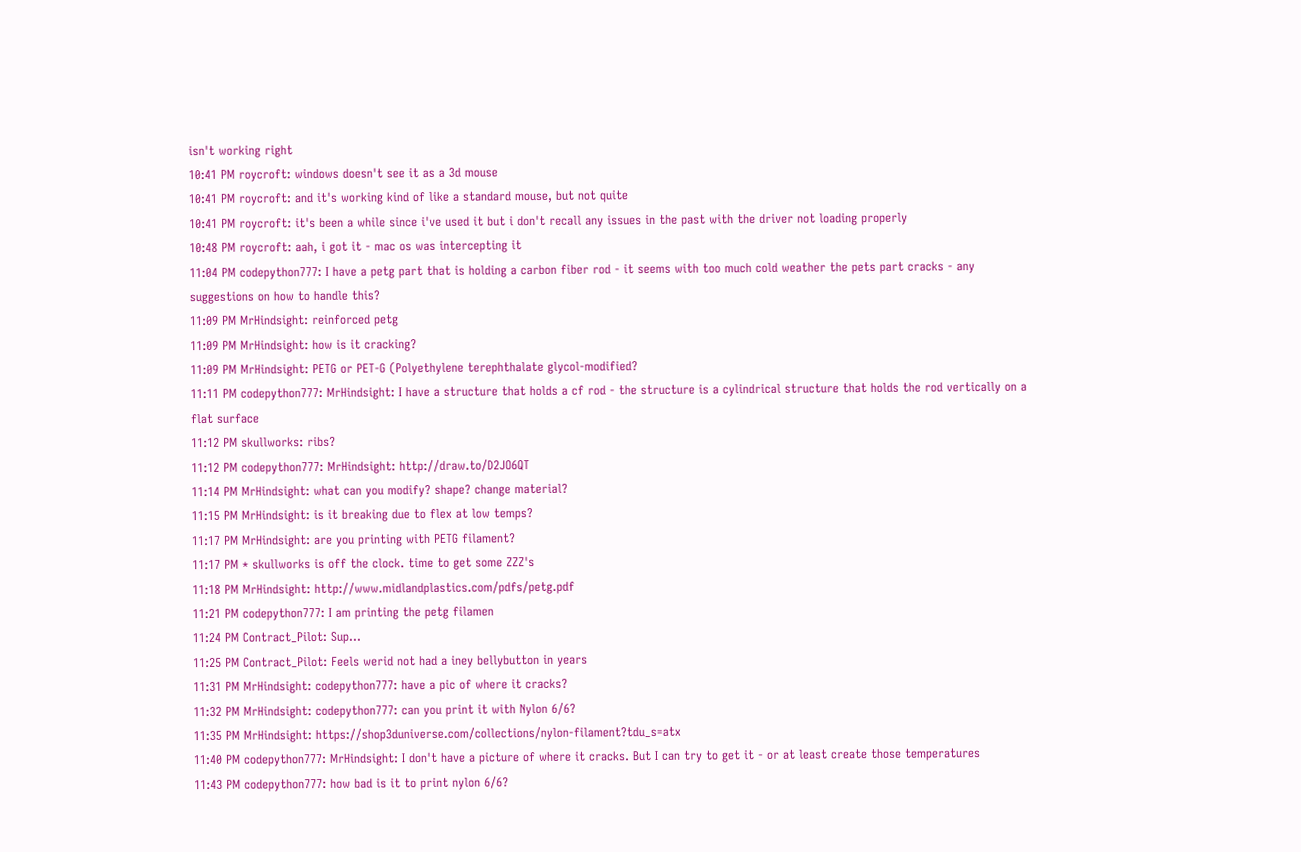isn't working right
10:41 PM roycroft: windows doesn't see it as a 3d mouse
10:41 PM roycroft: and it's working kind of like a standard mouse, but not quite
10:41 PM roycroft: it's been a while since i've used it but i don't recall any issues in the past with the driver not loading properly
10:48 PM roycroft: aah, i got it - mac os was intercepting it
11:04 PM codepython777: I have a petg part that is holding a carbon fiber rod - it seems with too much cold weather the pets part cracks - any suggestions on how to handle this?
11:09 PM MrHindsight: reinforced petg
11:09 PM MrHindsight: how is it cracking?
11:09 PM MrHindsight: PETG or PET-G (Polyethylene terephthalate glycol-modified?
11:11 PM codepython777: MrHindsight: I have a structure that holds a cf rod - the structure is a cylindrical structure that holds the rod vertically on a flat surface
11:12 PM skullworks: ribs?
11:12 PM codepython777: MrHindsight: http://draw.to/D2JO6QT
11:14 PM MrHindsight: what can you modify? shape? change material?
11:15 PM MrHindsight: is it breaking due to flex at low temps?
11:17 PM MrHindsight: are you printing with PETG filament?
11:17 PM * skullworks is off the clock. time to get some ZZZ's
11:18 PM MrHindsight: http://www.midlandplastics.com/pdfs/petg.pdf
11:21 PM codepython777: I am printing the petg filamen
11:24 PM Contract_Pilot: Sup...
11:25 PM Contract_Pilot: Feels werid not had a iney bellybutton in years
11:31 PM MrHindsight: codepython777: have a pic of where it cracks?
11:32 PM MrHindsight: codepython777: can you print it with Nylon 6/6?
11:35 PM MrHindsight: https://shop3duniverse.com/collections/nylon-filament?tdu_s=atx
11:40 PM codepython777: MrHindsight: I don't have a picture of where it cracks. But I can try to get it - or at least create those temperatures
11:43 PM codepython777: how bad is it to print nylon 6/6?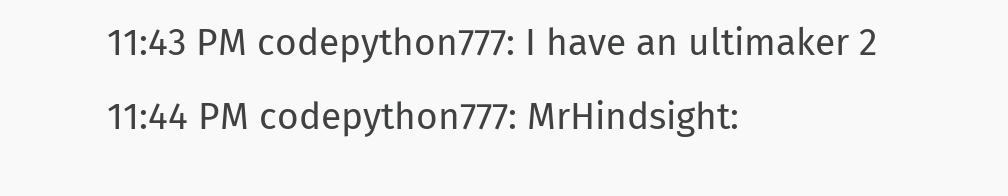11:43 PM codepython777: I have an ultimaker 2
11:44 PM codepython777: MrHindsight: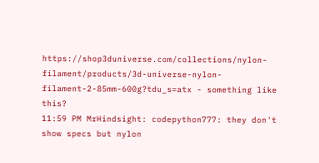https://shop3duniverse.com/collections/nylon-filament/products/3d-universe-nylon-filament-2-85mm-600g?tdu_s=atx - something like this?
11:59 PM MrHindsight: codepython777: they don't show specs but nylon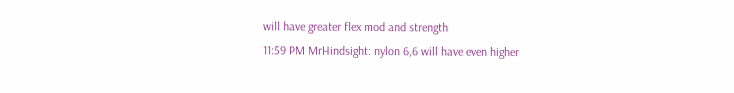will have greater flex mod and strength
11:59 PM MrHindsight: nylon 6,6 will have even higher